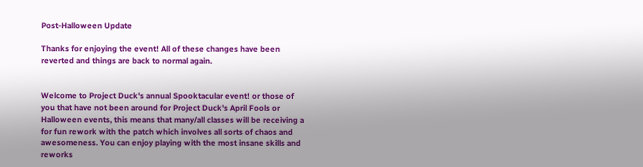Post-Halloween Update

Thanks for enjoying the event! All of these changes have been reverted and things are back to normal again.


Welcome to Project Duck's annual Spooktacular event! or those of you that have not been around for Project Duck's April Fools or Halloween events, this means that many/all classes will be receiving a for fun rework with the patch which involves all sorts of chaos and awesomeness. You can enjoy playing with the most insane skills and reworks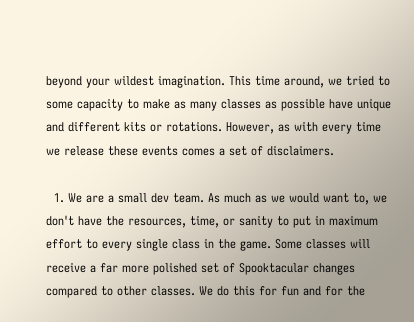beyond your wildest imagination. This time around, we tried to some capacity to make as many classes as possible have unique and different kits or rotations. However, as with every time we release these events comes a set of disclaimers.

  1. We are a small dev team. As much as we would want to, we don't have the resources, time, or sanity to put in maximum effort to every single class in the game. Some classes will receive a far more polished set of Spooktacular changes compared to other classes. We do this for fun and for the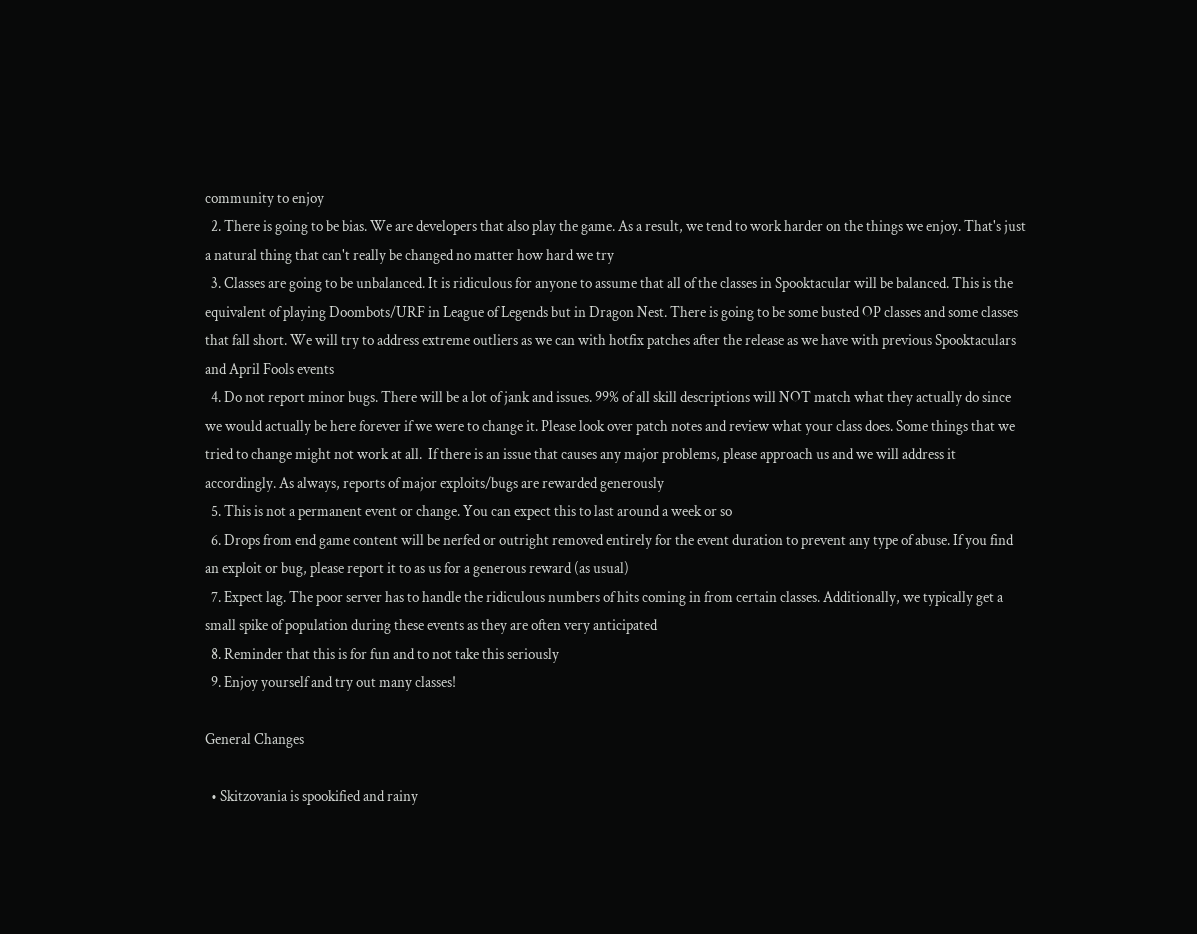community to enjoy
  2. There is going to be bias. We are developers that also play the game. As a result, we tend to work harder on the things we enjoy. That's just a natural thing that can't really be changed no matter how hard we try
  3. Classes are going to be unbalanced. It is ridiculous for anyone to assume that all of the classes in Spooktacular will be balanced. This is the equivalent of playing Doombots/URF in League of Legends but in Dragon Nest. There is going to be some busted OP classes and some classes that fall short. We will try to address extreme outliers as we can with hotfix patches after the release as we have with previous Spooktaculars and April Fools events
  4. Do not report minor bugs. There will be a lot of jank and issues. 99% of all skill descriptions will NOT match what they actually do since we would actually be here forever if we were to change it. Please look over patch notes and review what your class does. Some things that we tried to change might not work at all.  If there is an issue that causes any major problems, please approach us and we will address it accordingly. As always, reports of major exploits/bugs are rewarded generously
  5. This is not a permanent event or change. You can expect this to last around a week or so
  6. Drops from end game content will be nerfed or outright removed entirely for the event duration to prevent any type of abuse. If you find an exploit or bug, please report it to as us for a generous reward (as usual)
  7. Expect lag. The poor server has to handle the ridiculous numbers of hits coming in from certain classes. Additionally, we typically get a small spike of population during these events as they are often very anticipated
  8. Reminder that this is for fun and to not take this seriously
  9. Enjoy yourself and try out many classes!

General Changes

  • Skitzovania is spookified and rainy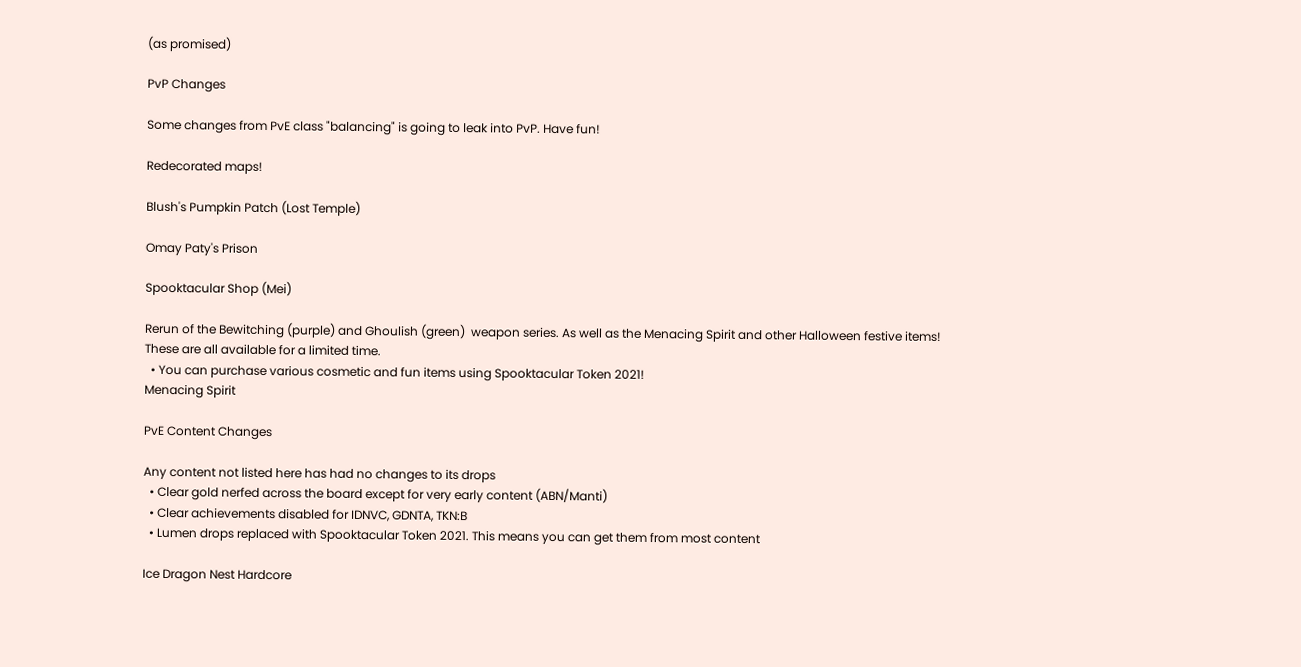(as promised)

PvP Changes

Some changes from PvE class "balancing" is going to leak into PvP. Have fun!

Redecorated maps!

Blush's Pumpkin Patch (Lost Temple)

Omay Paty's Prison

Spooktacular Shop (Mei)

Rerun of the Bewitching (purple) and Ghoulish (green)  weapon series. As well as the Menacing Spirit and other Halloween festive items!
These are all available for a limited time.
  • You can purchase various cosmetic and fun items using Spooktacular Token 2021!
Menacing Spirit

PvE Content Changes

Any content not listed here has had no changes to its drops
  • Clear gold nerfed across the board except for very early content (ABN/Manti)
  • Clear achievements disabled for IDNVC, GDNTA, TKN:B
  • Lumen drops replaced with Spooktacular Token 2021. This means you can get them from most content

Ice Dragon Nest Hardcore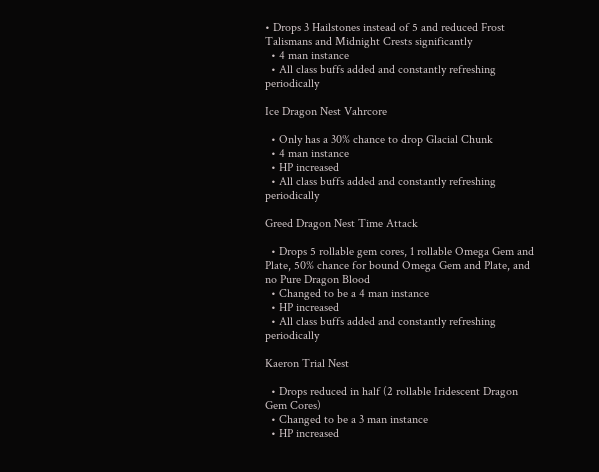• Drops 3 Hailstones instead of 5 and reduced Frost Talismans and Midnight Crests significantly
  • 4 man instance
  • All class buffs added and constantly refreshing periodically

Ice Dragon Nest Vahrcore

  • Only has a 30% chance to drop Glacial Chunk
  • 4 man instance
  • HP increased
  • All class buffs added and constantly refreshing periodically

Greed Dragon Nest Time Attack

  • Drops 5 rollable gem cores, 1 rollable Omega Gem and Plate, 50% chance for bound Omega Gem and Plate, and no Pure Dragon Blood
  • Changed to be a 4 man instance
  • HP increased
  • All class buffs added and constantly refreshing periodically

Kaeron Trial Nest

  • Drops reduced in half (2 rollable Iridescent Dragon Gem Cores)
  • Changed to be a 3 man instance
  • HP increased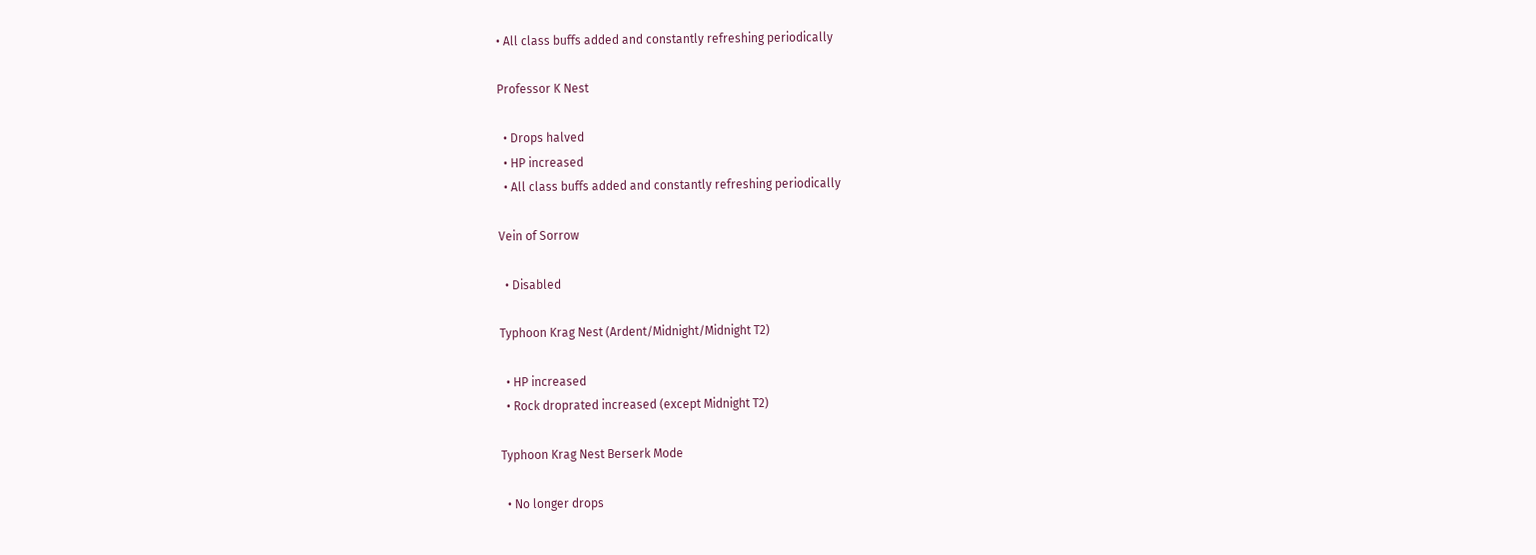• All class buffs added and constantly refreshing periodically

Professor K Nest

  • Drops halved
  • HP increased
  • All class buffs added and constantly refreshing periodically

Vein of Sorrow

  • Disabled

Typhoon Krag Nest (Ardent/Midnight/Midnight T2)

  • HP increased
  • Rock droprated increased (except Midnight T2)

Typhoon Krag Nest Berserk Mode

  • No longer drops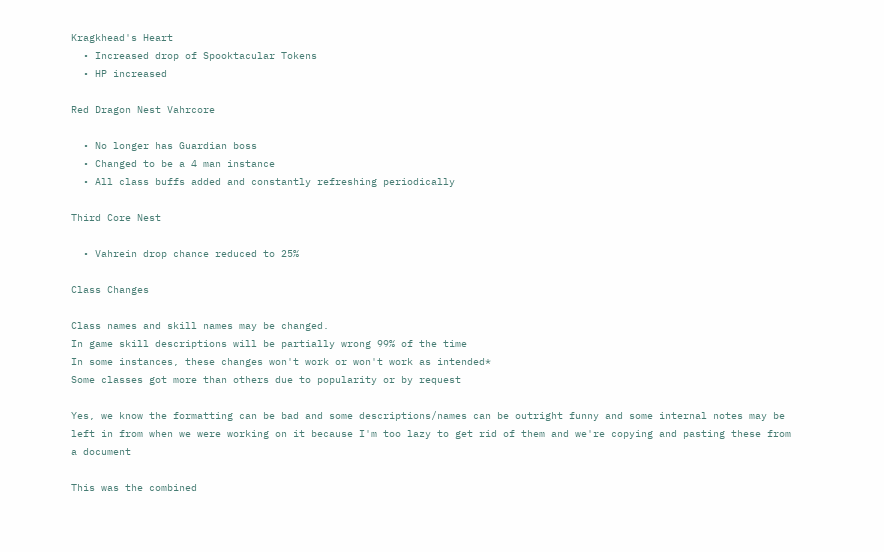Kragkhead's Heart
  • Increased drop of Spooktacular Tokens
  • HP increased

Red Dragon Nest Vahrcore

  • No longer has Guardian boss
  • Changed to be a 4 man instance
  • All class buffs added and constantly refreshing periodically

Third Core Nest

  • Vahrein drop chance reduced to 25%

Class Changes

Class names and skill names may be changed.
In game skill descriptions will be partially wrong 99% of the time
In some instances, these changes won't work or won't work as intended*
Some classes got more than others due to popularity or by request

Yes, we know the formatting can be bad and some descriptions/names can be outright funny and some internal notes may be left in from when we were working on it because I'm too lazy to get rid of them and we're copying and pasting these from a document

This was the combined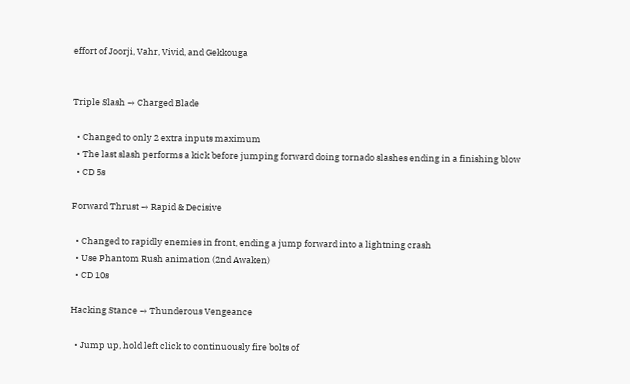effort of Joorji, Vahr, Vivid, and Gekkouga


Triple Slash → Charged Blade

  • Changed to only 2 extra inputs maximum
  • The last slash performs a kick before jumping forward doing tornado slashes ending in a finishing blow
  • CD 5s

Forward Thrust → Rapid & Decisive

  • Changed to rapidly enemies in front, ending a jump forward into a lightning crash
  • Use Phantom Rush animation (2nd Awaken)
  • CD 10s

Hacking Stance → Thunderous Vengeance

  • Jump up, hold left click to continuously fire bolts of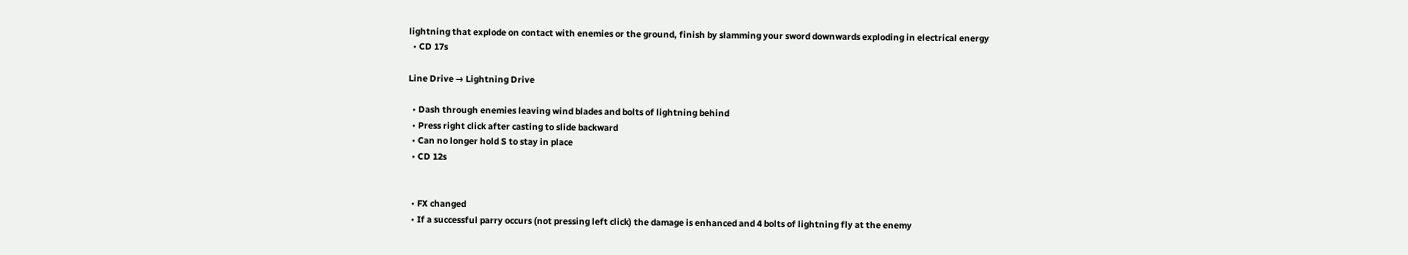lightning that explode on contact with enemies or the ground, finish by slamming your sword downwards exploding in electrical energy
  • CD 17s

Line Drive → Lightning Drive

  • Dash through enemies leaving wind blades and bolts of lightning behind
  • Press right click after casting to slide backward
  • Can no longer hold S to stay in place
  • CD 12s


  • FX changed
  • If a successful parry occurs (not pressing left click) the damage is enhanced and 4 bolts of lightning fly at the enemy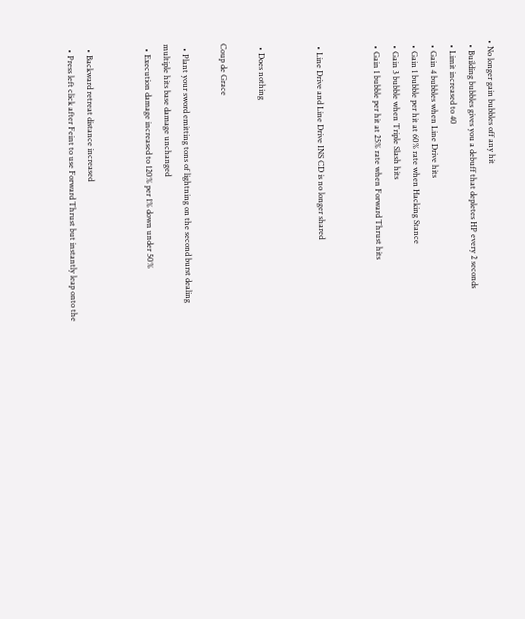• No longer gain bubbles off any hit
  • Building bubbles gives you a debuff that depletes HP every 2 seconds
  • Limit increased to 40
  • Gain 4 bubbles when Line Drive hits
  • Gain 1 bubble per hit at 60% rate when Hacking Stance
  • Gain 3 bubble when Triple Slash hits
  • Gain 1 bubble per hit at 25% rate when Forward Thrust hits


  • Line Drive and Line Drive INS CD is no longer shared


  • Does nothing

Coup de Grace

  • Plant your sword emitting tons of lightning on the second burst dealing multiple hits base damage unchanged
  • Execution damage increased to 120% per 1% down under 50%


  • Backward retreat distance increased
  • Press left click after Feint to use Forward Thrust but instantly leap onto the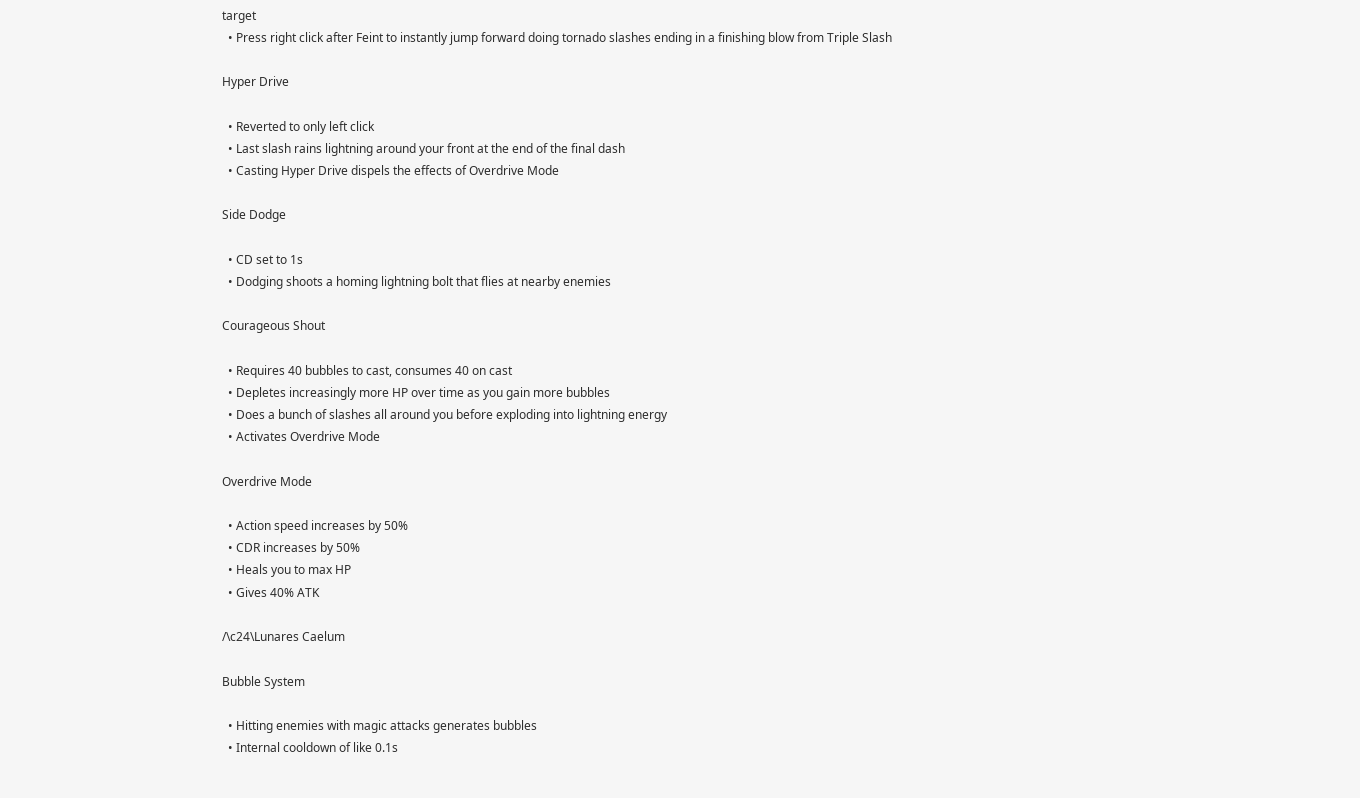target
  • Press right click after Feint to instantly jump forward doing tornado slashes ending in a finishing blow from Triple Slash

Hyper Drive

  • Reverted to only left click
  • Last slash rains lightning around your front at the end of the final dash
  • Casting Hyper Drive dispels the effects of Overdrive Mode

Side Dodge

  • CD set to 1s
  • Dodging shoots a homing lightning bolt that flies at nearby enemies

Courageous Shout

  • Requires 40 bubbles to cast, consumes 40 on cast
  • Depletes increasingly more HP over time as you gain more bubbles
  • Does a bunch of slashes all around you before exploding into lightning energy
  • Activates Overdrive Mode

Overdrive Mode

  • Action speed increases by 50%
  • CDR increases by 50%
  • Heals you to max HP
  • Gives 40% ATK

/\c24\Lunares Caelum

Bubble System

  • Hitting enemies with magic attacks generates bubbles
  • Internal cooldown of like 0.1s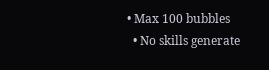• Max 100 bubbles
  • No skills generate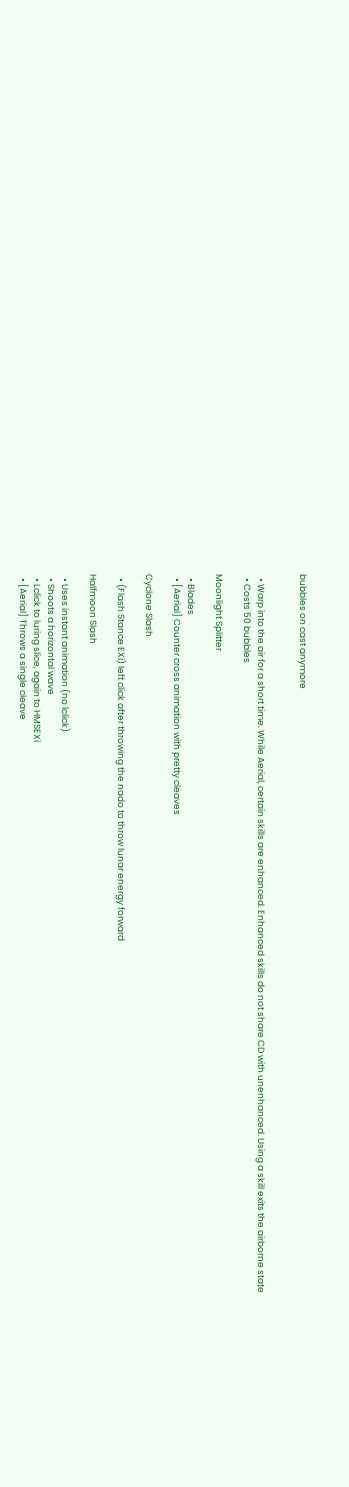bubbles on cast anymore


  • Warp into the air for a short time. While Aerial, certain skills are enhanced. Enhanced skills do not share CD with unenhanced. Using a skill exits the airborne state
  • Costs 50 bubbles

Moonlight Splitter

  • Blades
  • [Aerial] Counter cross animation with pretty cleaves

Cyclone Slash

  • (Flash Stance EXi) left click after throwing the nado to throw lunar energy forward

Halfmoon Slash

  • Uses instant animation (no lclick)
  • Shoots a horizontal wave
  • Lclick to luring slice, again to HMSEXi
  • [Aerial] Throws a single cleave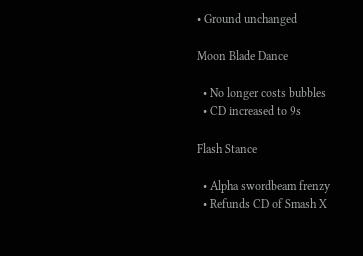• Ground unchanged

Moon Blade Dance

  • No longer costs bubbles
  • CD increased to 9s

Flash Stance

  • Alpha swordbeam frenzy
  • Refunds CD of Smash X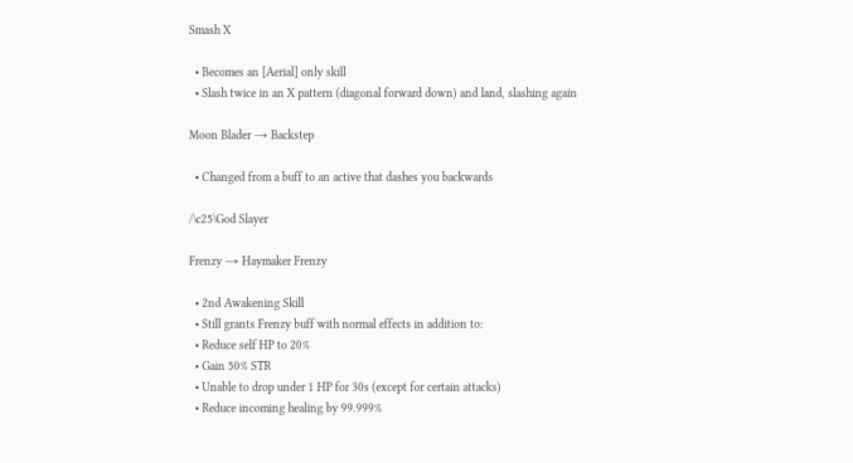Smash X

  • Becomes an [Aerial] only skill
  • Slash twice in an X pattern (diagonal forward down) and land, slashing again

Moon Blader → Backstep

  • Changed from a buff to an active that dashes you backwards

/\c25\God Slayer

Frenzy → Haymaker Frenzy

  • 2nd Awakening Skill
  • Still grants Frenzy buff with normal effects in addition to:
  • Reduce self HP to 20%
  • Gain 50% STR
  • Unable to drop under 1 HP for 30s (except for certain attacks)
  • Reduce incoming healing by 99.999%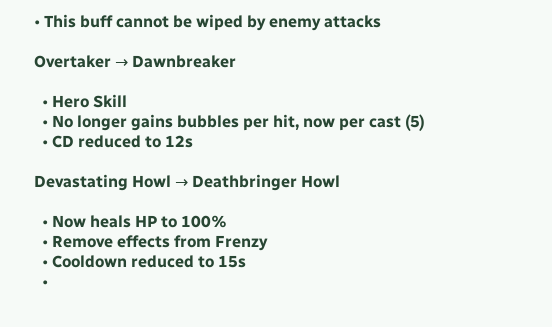• This buff cannot be wiped by enemy attacks

Overtaker → Dawnbreaker

  • Hero Skill
  • No longer gains bubbles per hit, now per cast (5)
  • CD reduced to 12s

Devastating Howl → Deathbringer Howl

  • Now heals HP to 100%
  • Remove effects from Frenzy
  • Cooldown reduced to 15s
  •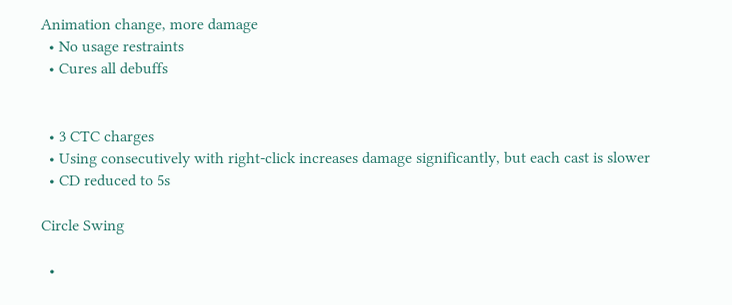Animation change, more damage
  • No usage restraints
  • Cures all debuffs


  • 3 CTC charges
  • Using consecutively with right-click increases damage significantly, but each cast is slower
  • CD reduced to 5s

Circle Swing

  •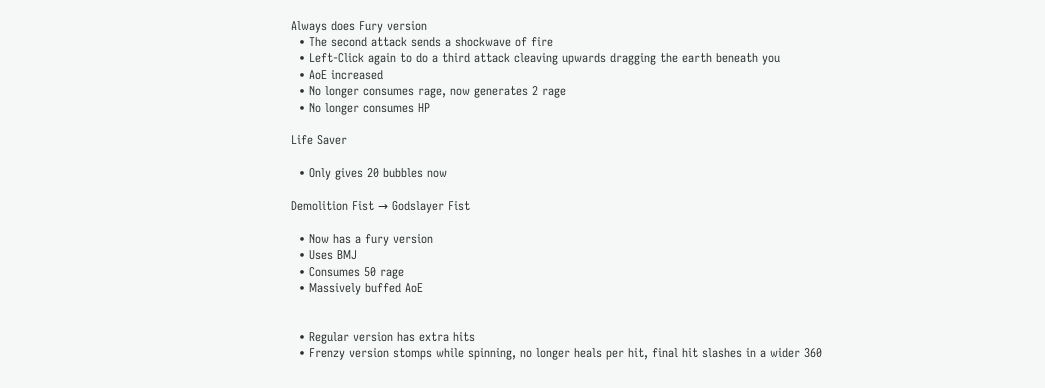Always does Fury version
  • The second attack sends a shockwave of fire
  • Left-Click again to do a third attack cleaving upwards dragging the earth beneath you
  • AoE increased
  • No longer consumes rage, now generates 2 rage
  • No longer consumes HP

Life Saver

  • Only gives 20 bubbles now

Demolition Fist → Godslayer Fist

  • Now has a fury version
  • Uses BMJ
  • Consumes 50 rage
  • Massively buffed AoE


  • Regular version has extra hits
  • Frenzy version stomps while spinning, no longer heals per hit, final hit slashes in a wider 360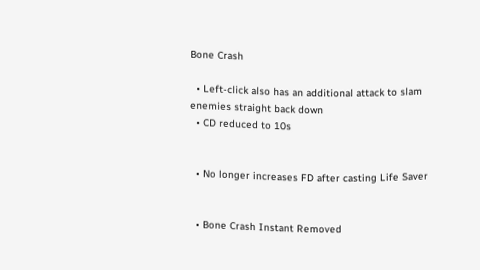Bone Crash

  • Left-click also has an additional attack to slam enemies straight back down
  • CD reduced to 10s


  • No longer increases FD after casting Life Saver


  • Bone Crash Instant Removed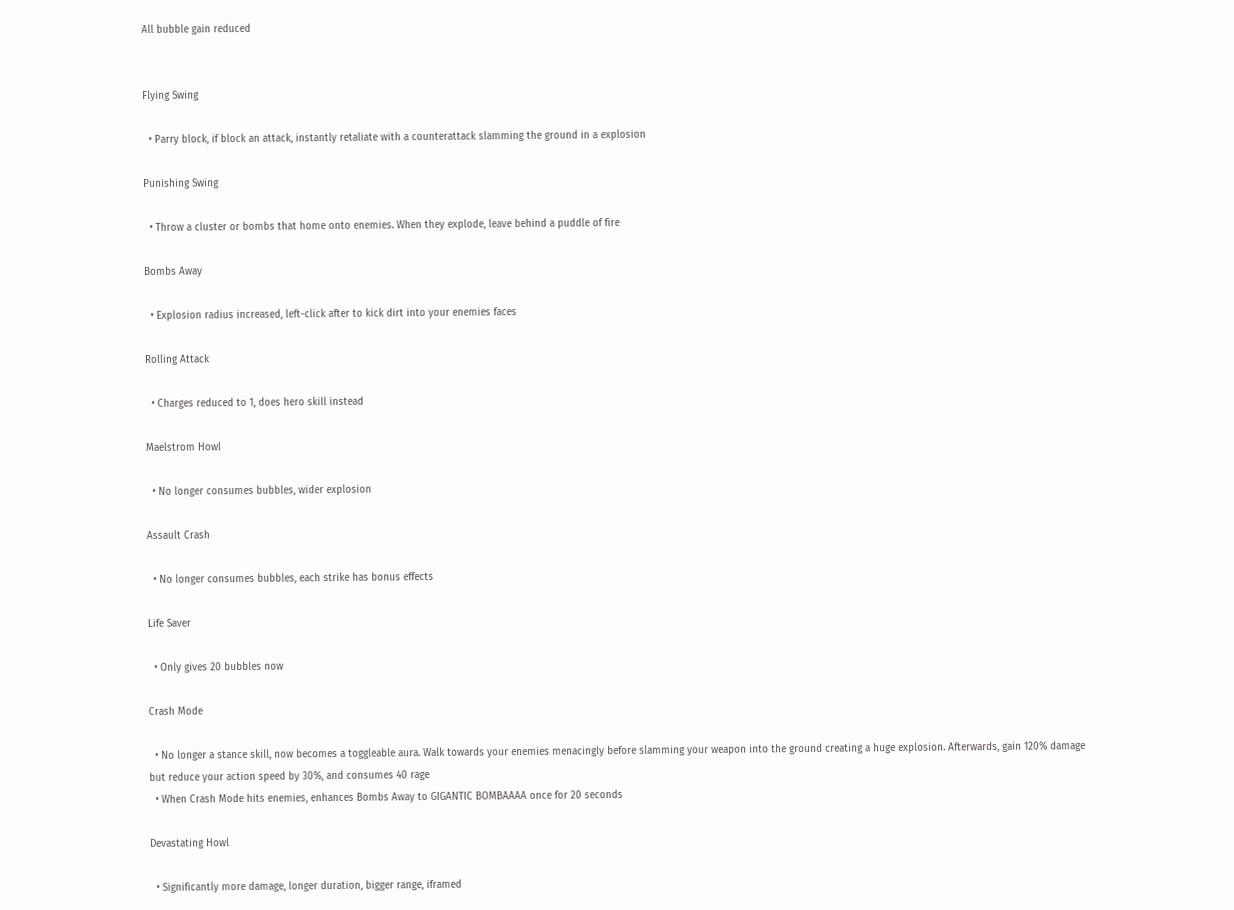All bubble gain reduced


Flying Swing

  • Parry block, if block an attack, instantly retaliate with a counterattack slamming the ground in a explosion

Punishing Swing

  • Throw a cluster or bombs that home onto enemies. When they explode, leave behind a puddle of fire

Bombs Away

  • Explosion radius increased, left-click after to kick dirt into your enemies faces

Rolling Attack

  • Charges reduced to 1, does hero skill instead

Maelstrom Howl

  • No longer consumes bubbles, wider explosion

Assault Crash

  • No longer consumes bubbles, each strike has bonus effects

Life Saver

  • Only gives 20 bubbles now

Crash Mode

  • No longer a stance skill, now becomes a toggleable aura. Walk towards your enemies menacingly before slamming your weapon into the ground creating a huge explosion. Afterwards, gain 120% damage but reduce your action speed by 30%, and consumes 40 rage
  • When Crash Mode hits enemies, enhances Bombs Away to GIGANTIC BOMBAAAA once for 20 seconds

Devastating Howl

  • Significantly more damage, longer duration, bigger range, iframed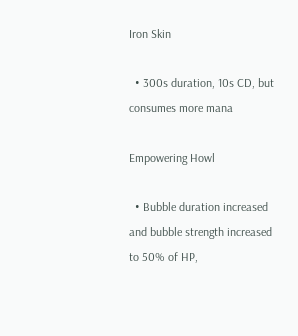Iron Skin

  • 300s duration, 10s CD, but consumes more mana

Empowering Howl

  • Bubble duration increased and bubble strength increased to 50% of HP,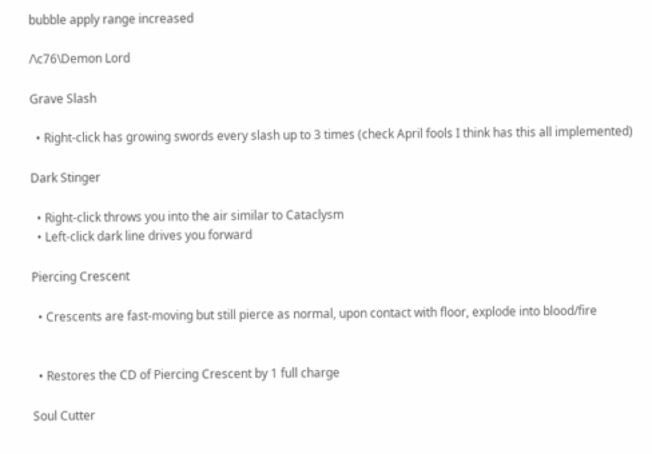bubble apply range increased

/\c76\Demon Lord

Grave Slash

  • Right-click has growing swords every slash up to 3 times (check April fools I think has this all implemented)

Dark Stinger

  • Right-click throws you into the air similar to Cataclysm
  • Left-click dark line drives you forward

Piercing Crescent

  • Crescents are fast-moving but still pierce as normal, upon contact with floor, explode into blood/fire


  • Restores the CD of Piercing Crescent by 1 full charge

Soul Cutter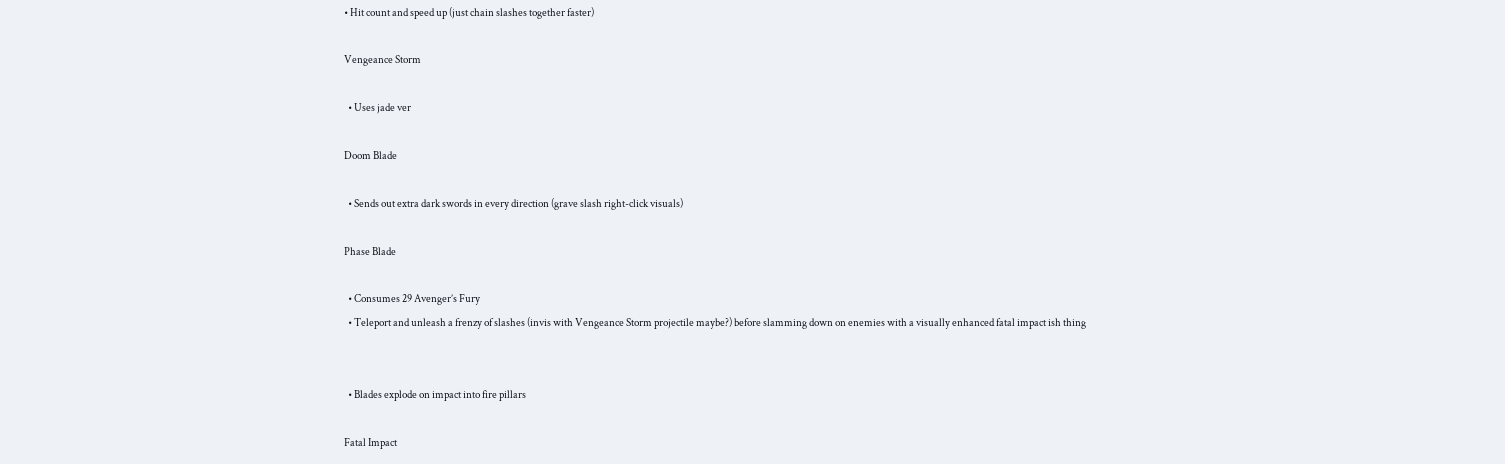• Hit count and speed up (just chain slashes together faster)

Vengeance Storm

  • Uses jade ver

Doom Blade

  • Sends out extra dark swords in every direction (grave slash right-click visuals)

Phase Blade

  • Consumes 29 Avenger’s Fury
  • Teleport and unleash a frenzy of slashes (invis with Vengeance Storm projectile maybe?) before slamming down on enemies with a visually enhanced fatal impact ish thing


  • Blades explode on impact into fire pillars

Fatal Impact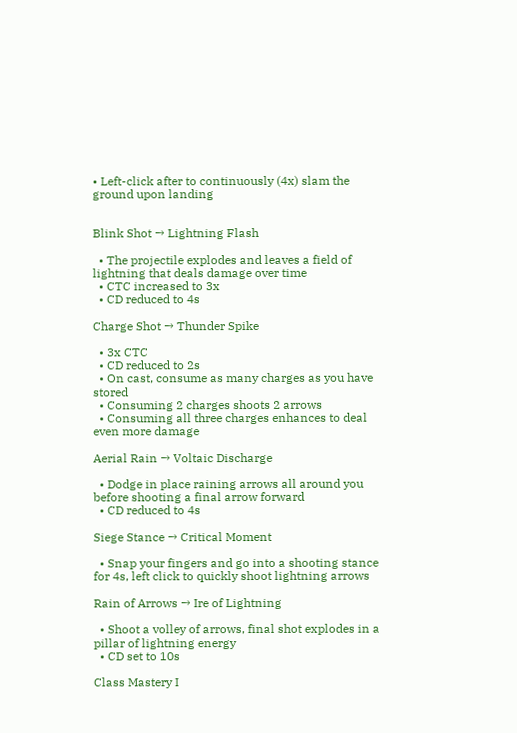• Left-click after to continuously (4x) slam the ground upon landing


Blink Shot → Lightning Flash

  • The projectile explodes and leaves a field of lightning that deals damage over time
  • CTC increased to 3x
  • CD reduced to 4s

Charge Shot → Thunder Spike

  • 3x CTC
  • CD reduced to 2s
  • On cast, consume as many charges as you have stored
  • Consuming 2 charges shoots 2 arrows
  • Consuming all three charges enhances to deal even more damage

Aerial Rain → Voltaic Discharge

  • Dodge in place raining arrows all around you before shooting a final arrow forward
  • CD reduced to 4s

Siege Stance → Critical Moment

  • Snap your fingers and go into a shooting stance for 4s, left click to quickly shoot lightning arrows

Rain of Arrows → Ire of Lightning

  • Shoot a volley of arrows, final shot explodes in a pillar of lightning energy
  • CD set to 10s

Class Mastery I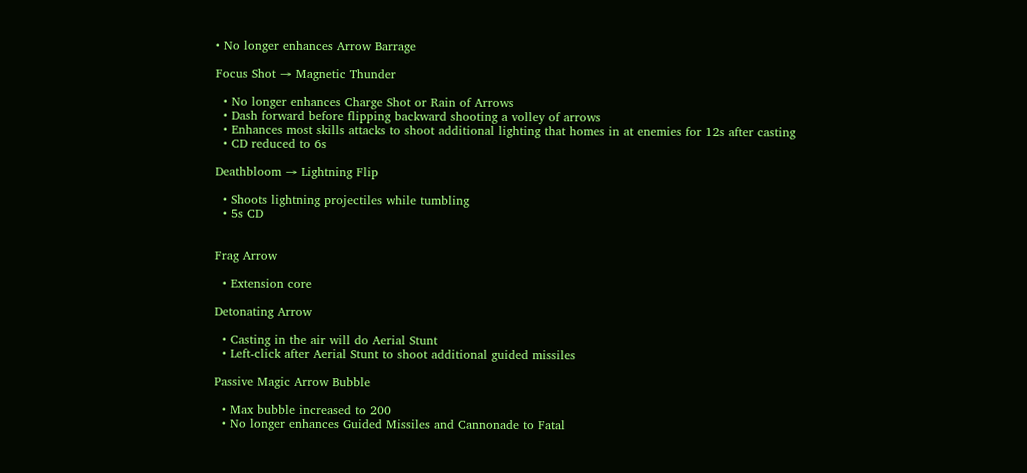• No longer enhances Arrow Barrage

Focus Shot → Magnetic Thunder

  • No longer enhances Charge Shot or Rain of Arrows
  • Dash forward before flipping backward shooting a volley of arrows
  • Enhances most skills attacks to shoot additional lighting that homes in at enemies for 12s after casting
  • CD reduced to 6s

Deathbloom → Lightning Flip

  • Shoots lightning projectiles while tumbling
  • 5s CD


Frag Arrow

  • Extension core

Detonating Arrow

  • Casting in the air will do Aerial Stunt
  • Left-click after Aerial Stunt to shoot additional guided missiles

Passive Magic Arrow Bubble

  • Max bubble increased to 200
  • No longer enhances Guided Missiles and Cannonade to Fatal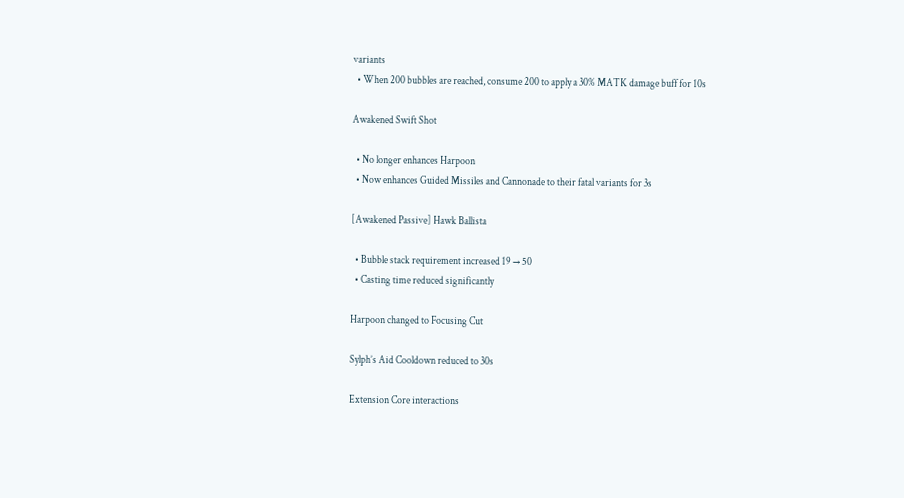variants
  • When 200 bubbles are reached, consume 200 to apply a 30% MATK damage buff for 10s

Awakened Swift Shot

  • No longer enhances Harpoon
  • Now enhances Guided Missiles and Cannonade to their fatal variants for 3s

[Awakened Passive] Hawk Ballista

  • Bubble stack requirement increased 19 → 50
  • Casting time reduced significantly

Harpoon changed to Focusing Cut

Sylph’s Aid Cooldown reduced to 30s

Extension Core interactions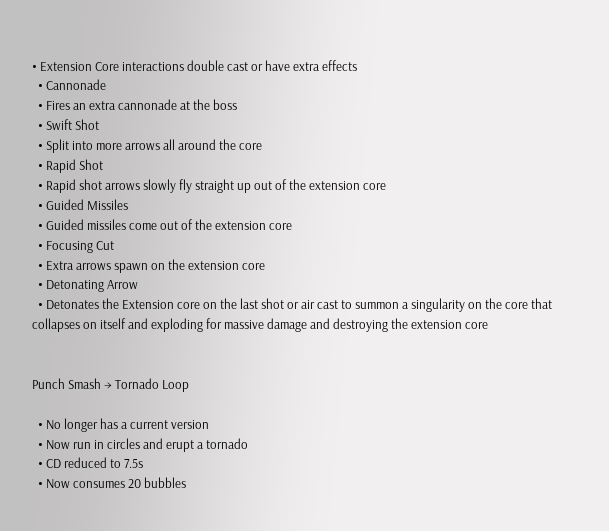• Extension Core interactions double cast or have extra effects
  • Cannonade
  • Fires an extra cannonade at the boss
  • Swift Shot
  • Split into more arrows all around the core
  • Rapid Shot
  • Rapid shot arrows slowly fly straight up out of the extension core
  • Guided Missiles
  • Guided missiles come out of the extension core
  • Focusing Cut
  • Extra arrows spawn on the extension core
  • Detonating Arrow
  • Detonates the Extension core on the last shot or air cast to summon a singularity on the core that collapses on itself and exploding for massive damage and destroying the extension core


Punch Smash → Tornado Loop

  • No longer has a current version
  • Now run in circles and erupt a tornado
  • CD reduced to 7.5s
  • Now consumes 20 bubbles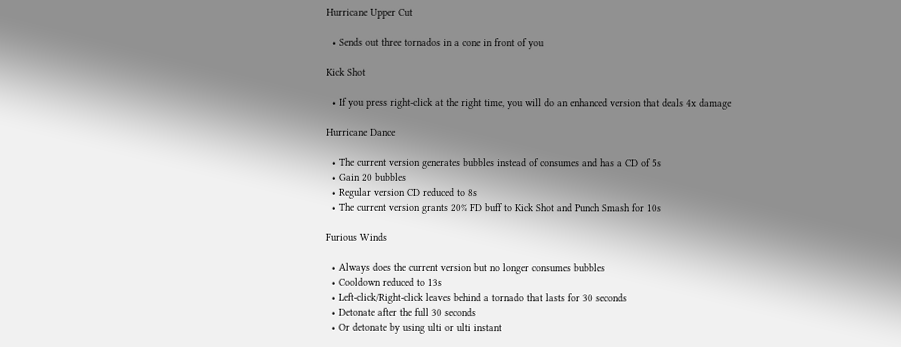Hurricane Upper Cut

  • Sends out three tornados in a cone in front of you

Kick Shot

  • If you press right-click at the right time, you will do an enhanced version that deals 4x damage

Hurricane Dance

  • The current version generates bubbles instead of consumes and has a CD of 5s
  • Gain 20 bubbles
  • Regular version CD reduced to 8s
  • The current version grants 20% FD buff to Kick Shot and Punch Smash for 10s

Furious Winds

  • Always does the current version but no longer consumes bubbles
  • Cooldown reduced to 13s
  • Left-click/Right-click leaves behind a tornado that lasts for 30 seconds
  • Detonate after the full 30 seconds
  • Or detonate by using ulti or ulti instant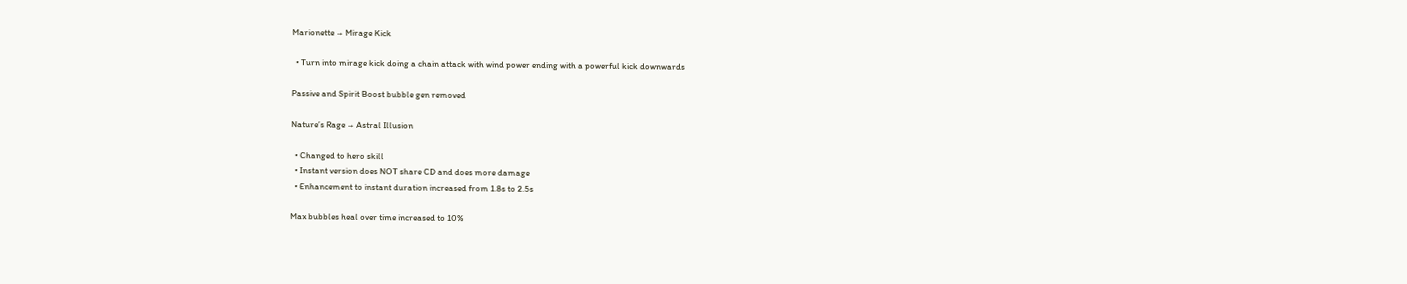Marionette → Mirage Kick

  • Turn into mirage kick doing a chain attack with wind power ending with a powerful kick downwards

Passive and Spirit Boost bubble gen removed

Nature’s Rage → Astral Illusion

  • Changed to hero skill
  • Instant version does NOT share CD and does more damage
  • Enhancement to instant duration increased from 1.8s to 2.5s

Max bubbles heal over time increased to 10%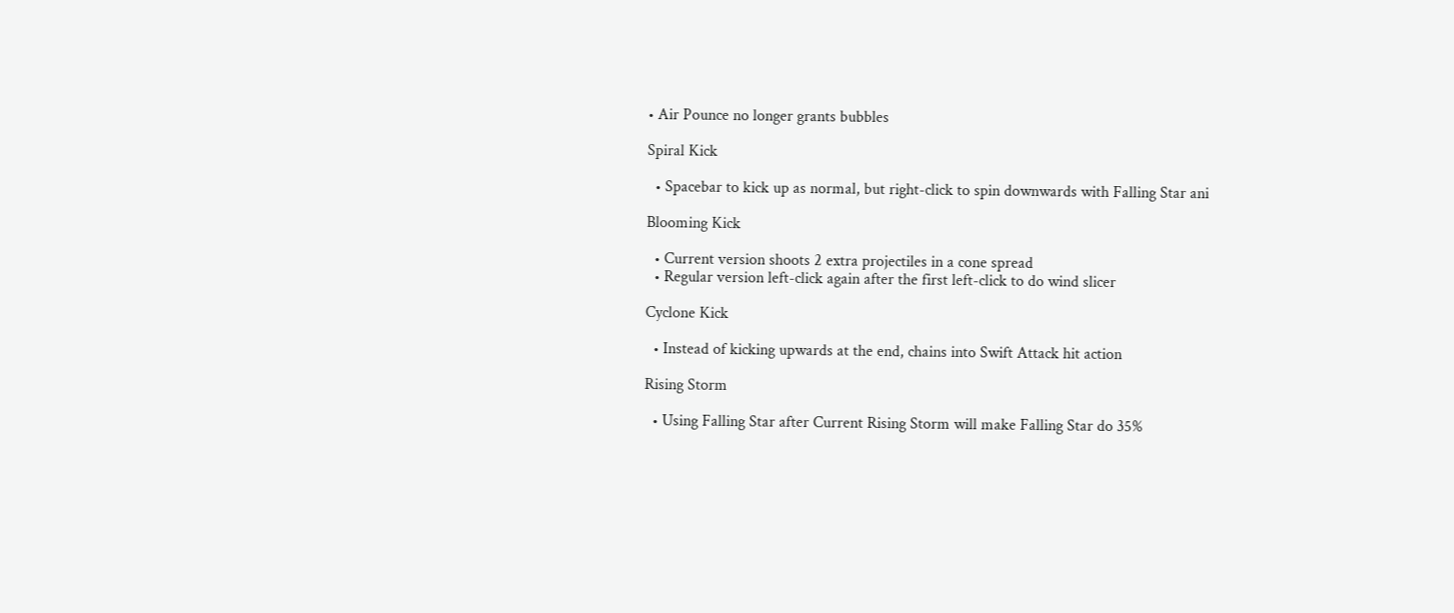• Air Pounce no longer grants bubbles

Spiral Kick

  • Spacebar to kick up as normal, but right-click to spin downwards with Falling Star ani

Blooming Kick

  • Current version shoots 2 extra projectiles in a cone spread
  • Regular version left-click again after the first left-click to do wind slicer

Cyclone Kick

  • Instead of kicking upwards at the end, chains into Swift Attack hit action

Rising Storm

  • Using Falling Star after Current Rising Storm will make Falling Star do 35%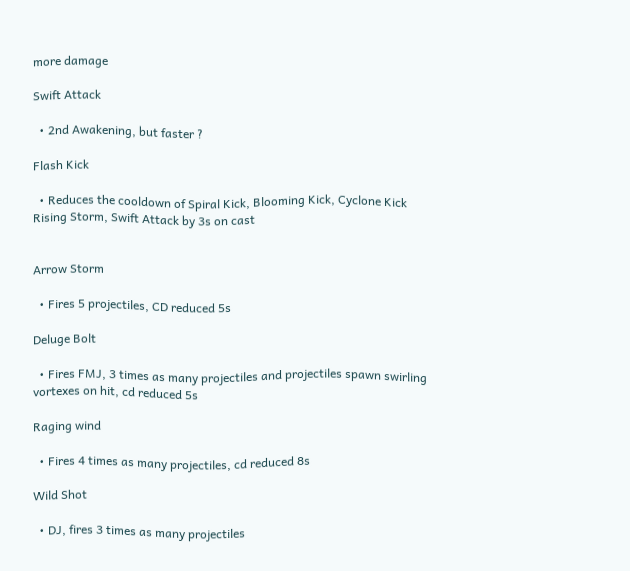more damage

Swift Attack

  • 2nd Awakening, but faster ?

Flash Kick

  • Reduces the cooldown of Spiral Kick, Blooming Kick, Cyclone Kick Rising Storm, Swift Attack by 3s on cast


Arrow Storm

  • Fires 5 projectiles, CD reduced 5s

Deluge Bolt

  • Fires FMJ, 3 times as many projectiles and projectiles spawn swirling vortexes on hit, cd reduced 5s

Raging wind

  • Fires 4 times as many projectiles, cd reduced 8s

Wild Shot

  • DJ, fires 3 times as many projectiles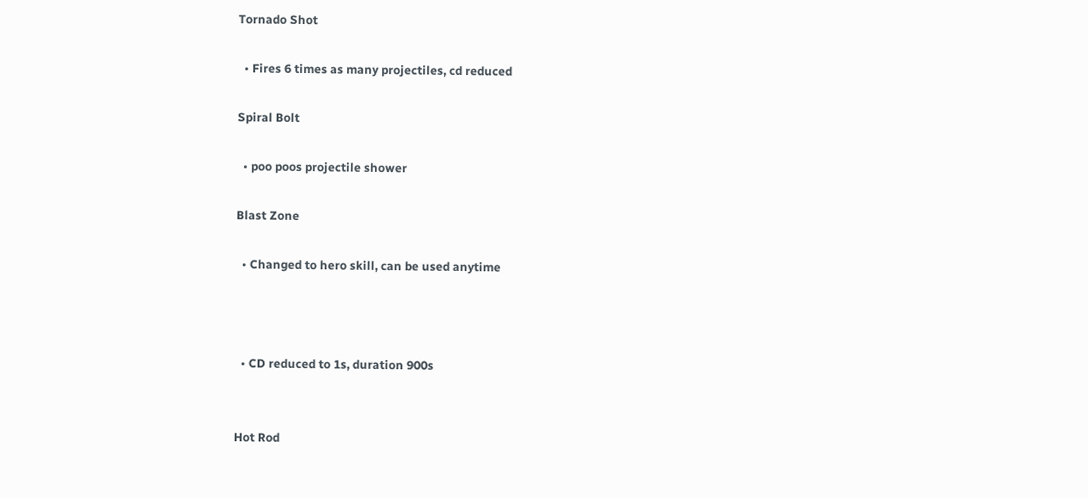Tornado Shot

  • Fires 6 times as many projectiles, cd reduced

Spiral Bolt

  • poo poos projectile shower

Blast Zone

  • Changed to hero skill, can be used anytime



  • CD reduced to 1s, duration 900s


Hot Rod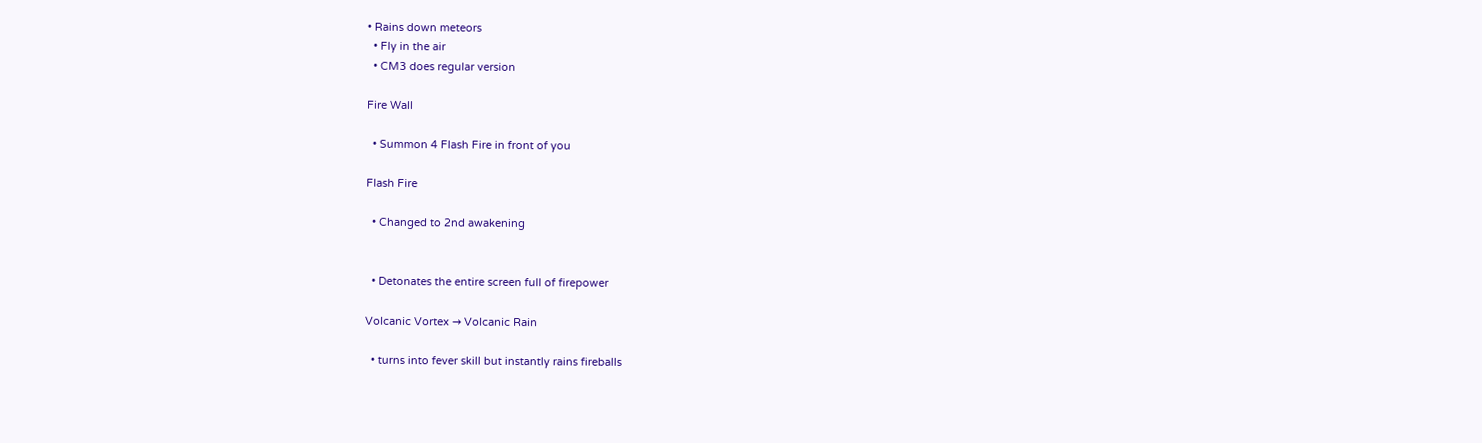• Rains down meteors
  • Fly in the air
  • CM3 does regular version

Fire Wall

  • Summon 4 Flash Fire in front of you

Flash Fire

  • Changed to 2nd awakening


  • Detonates the entire screen full of firepower

Volcanic Vortex → Volcanic Rain

  • turns into fever skill but instantly rains fireballs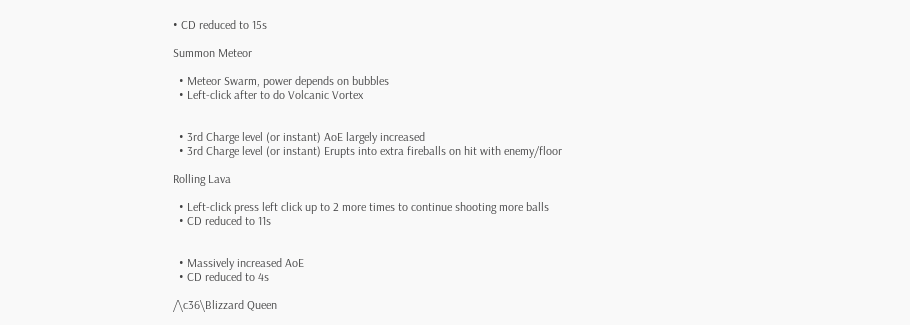• CD reduced to 15s

Summon Meteor

  • Meteor Swarm, power depends on bubbles
  • Left-click after to do Volcanic Vortex


  • 3rd Charge level (or instant) AoE largely increased
  • 3rd Charge level (or instant) Erupts into extra fireballs on hit with enemy/floor

Rolling Lava

  • Left-click press left click up to 2 more times to continue shooting more balls
  • CD reduced to 11s


  • Massively increased AoE
  • CD reduced to 4s

/\c36\Blizzard Queen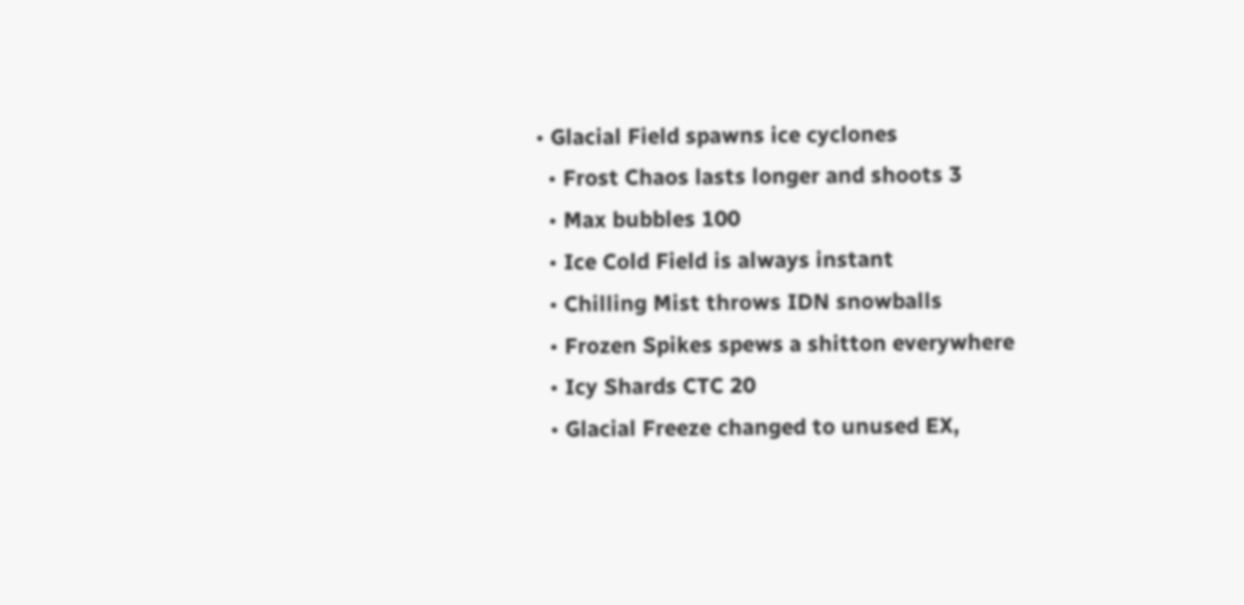• Glacial Field spawns ice cyclones
  • Frost Chaos lasts longer and shoots 3
  • Max bubbles 100
  • Ice Cold Field is always instant
  • Chilling Mist throws IDN snowballs
  • Frozen Spikes spews a shitton everywhere
  • Icy Shards CTC 20
  • Glacial Freeze changed to unused EX,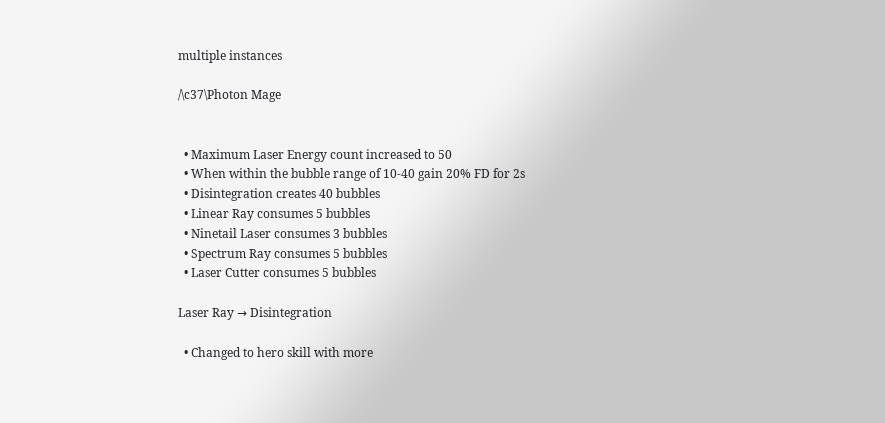multiple instances

/\c37\Photon Mage


  • Maximum Laser Energy count increased to 50
  • When within the bubble range of 10-40 gain 20% FD for 2s
  • Disintegration creates 40 bubbles
  • Linear Ray consumes 5 bubbles
  • Ninetail Laser consumes 3 bubbles
  • Spectrum Ray consumes 5 bubbles
  • Laser Cutter consumes 5 bubbles

Laser Ray → Disintegration

  • Changed to hero skill with more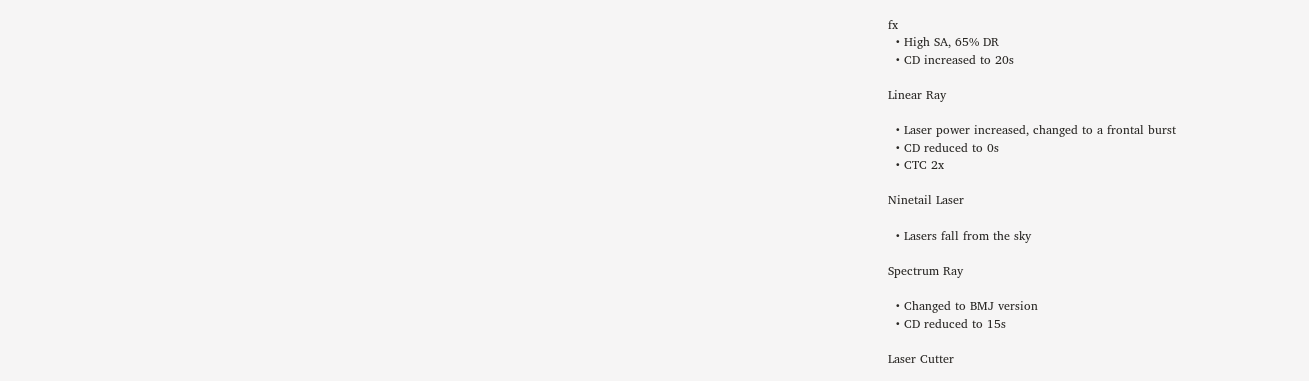fx
  • High SA, 65% DR
  • CD increased to 20s

Linear Ray

  • Laser power increased, changed to a frontal burst
  • CD reduced to 0s
  • CTC 2x

Ninetail Laser

  • Lasers fall from the sky

Spectrum Ray

  • Changed to BMJ version
  • CD reduced to 15s

Laser Cutter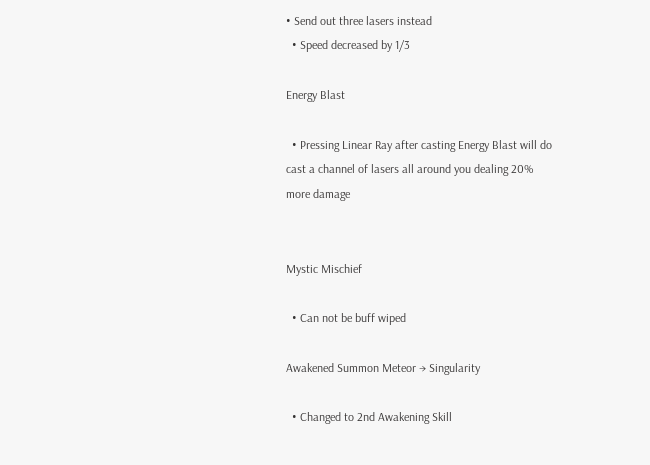• Send out three lasers instead
  • Speed decreased by 1/3

Energy Blast

  • Pressing Linear Ray after casting Energy Blast will do cast a channel of lasers all around you dealing 20% more damage


Mystic Mischief

  • Can not be buff wiped

Awakened Summon Meteor → Singularity

  • Changed to 2nd Awakening Skill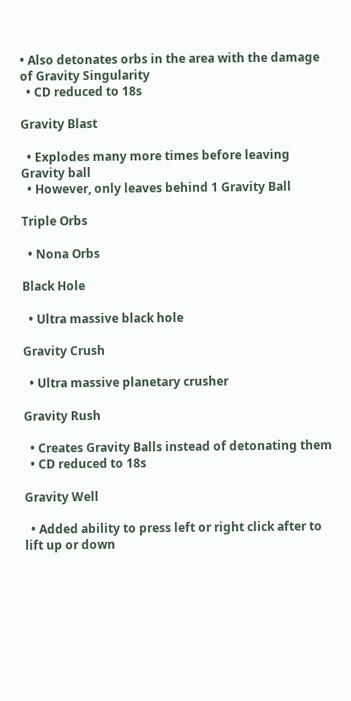• Also detonates orbs in the area with the damage of Gravity Singularity
  • CD reduced to 18s

Gravity Blast

  • Explodes many more times before leaving Gravity ball
  • However, only leaves behind 1 Gravity Ball

Triple Orbs

  • Nona Orbs

Black Hole

  • Ultra massive black hole

Gravity Crush

  • Ultra massive planetary crusher

Gravity Rush

  • Creates Gravity Balls instead of detonating them
  • CD reduced to 18s

Gravity Well

  • Added ability to press left or right click after to lift up or down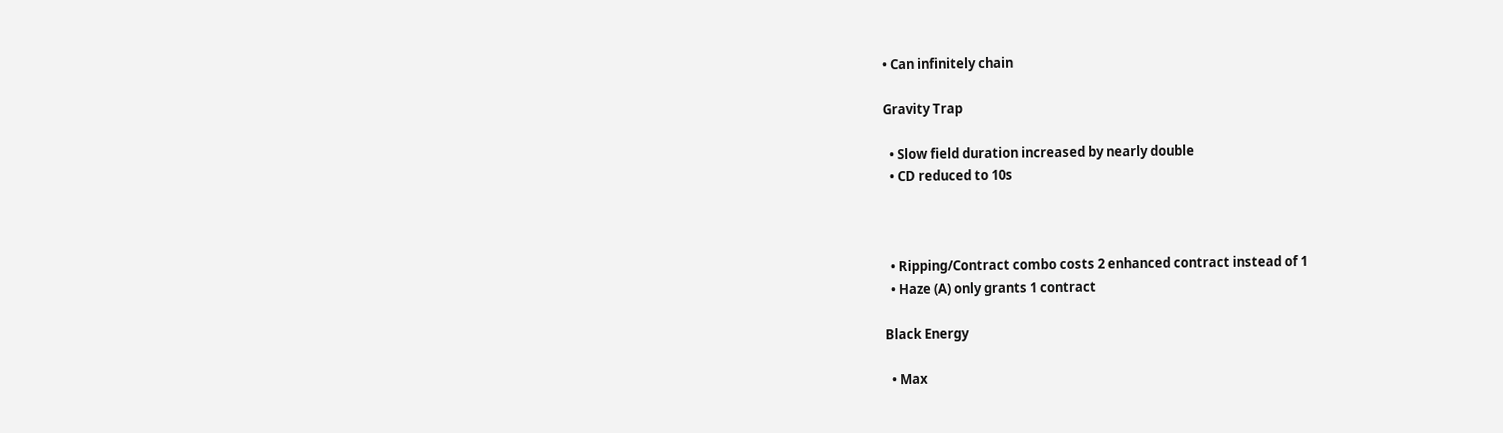• Can infinitely chain

Gravity Trap

  • Slow field duration increased by nearly double
  • CD reduced to 10s



  • Ripping/Contract combo costs 2 enhanced contract instead of 1
  • Haze (A) only grants 1 contract

Black Energy

  • Max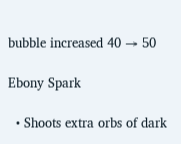bubble increased 40 → 50

Ebony Spark

  • Shoots extra orbs of dark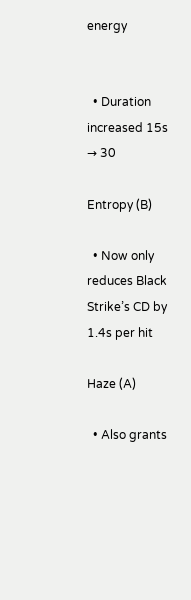energy


  • Duration increased 15s → 30

Entropy (B)

  • Now only reduces Black Strike’s CD by 1.4s per hit

Haze (A)

  • Also grants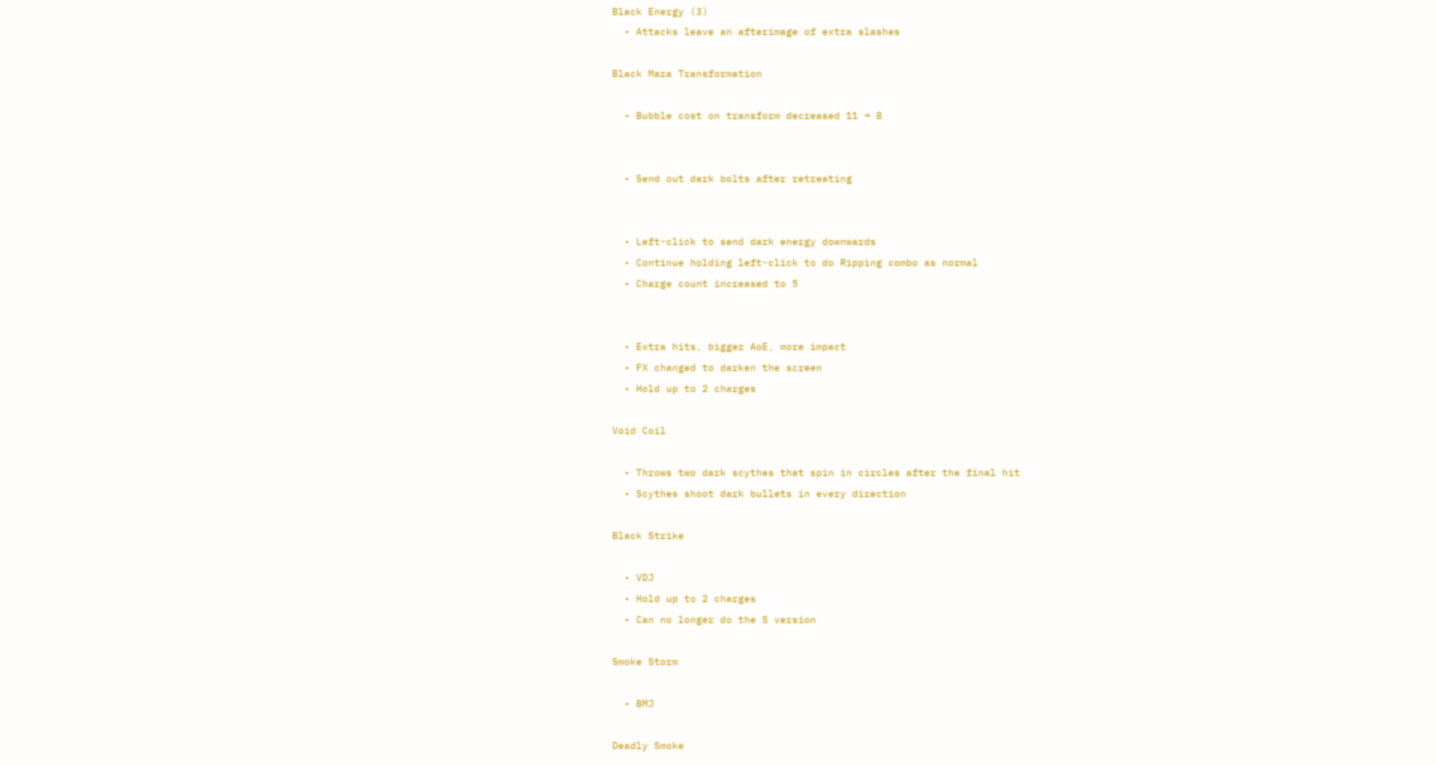Black Energy (3)
  • Attacks leave an afterimage of extra slashes

Black Mara Transformation

  • Bubble cost on transform decreased 11 → 8


  • Send out dark bolts after retreating


  • Left-click to send dark energy downwards
  • Continue holding left-click to do Ripping combo as normal
  • Charge count increased to 5


  • Extra hits, bigger AoE, more impact
  • FX changed to darken the screen
  • Hold up to 2 charges

Void Coil

  • Throws two dark scythes that spin in circles after the final hit
  • Scythes shoot dark bullets in every direction

Black Strike

  • VDJ
  • Hold up to 2 charges
  • Can no longer do the S version

Smoke Storm

  • BMJ

Deadly Smoke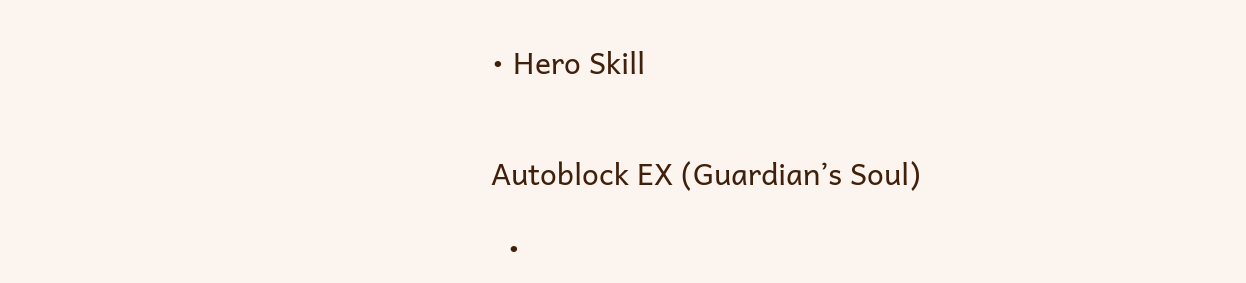• Hero Skill


Autoblock EX (Guardian’s Soul)

  •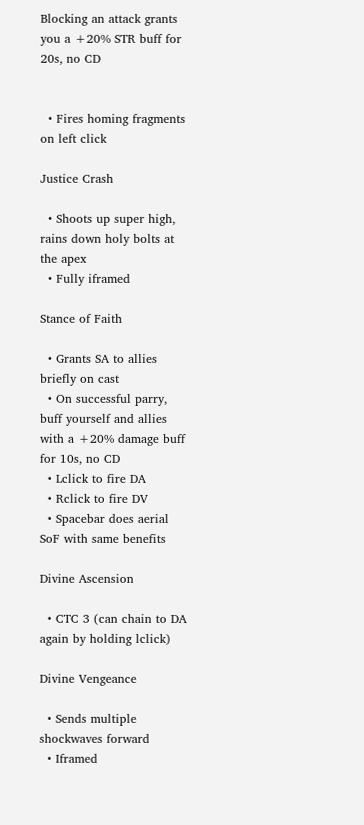Blocking an attack grants you a +20% STR buff for 20s, no CD


  • Fires homing fragments on left click

Justice Crash

  • Shoots up super high, rains down holy bolts at the apex
  • Fully iframed

Stance of Faith

  • Grants SA to allies briefly on cast
  • On successful parry, buff yourself and allies with a +20% damage buff for 10s, no CD
  • Lclick to fire DA
  • Rclick to fire DV
  • Spacebar does aerial SoF with same benefits

Divine Ascension

  • CTC 3 (can chain to DA again by holding lclick)

Divine Vengeance

  • Sends multiple shockwaves forward
  • Iframed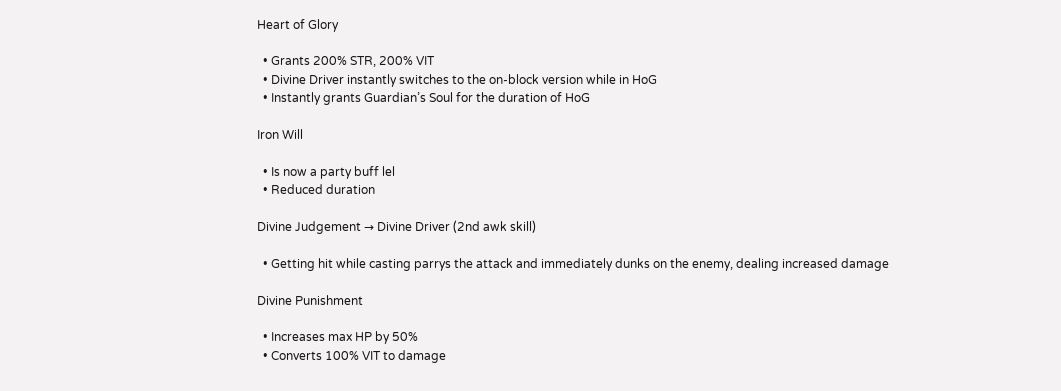Heart of Glory

  • Grants 200% STR, 200% VIT
  • Divine Driver instantly switches to the on-block version while in HoG
  • Instantly grants Guardian’s Soul for the duration of HoG

Iron Will

  • Is now a party buff lel
  • Reduced duration

Divine Judgement → Divine Driver (2nd awk skill)

  • Getting hit while casting parrys the attack and immediately dunks on the enemy, dealing increased damage

Divine Punishment

  • Increases max HP by 50%
  • Converts 100% VIT to damage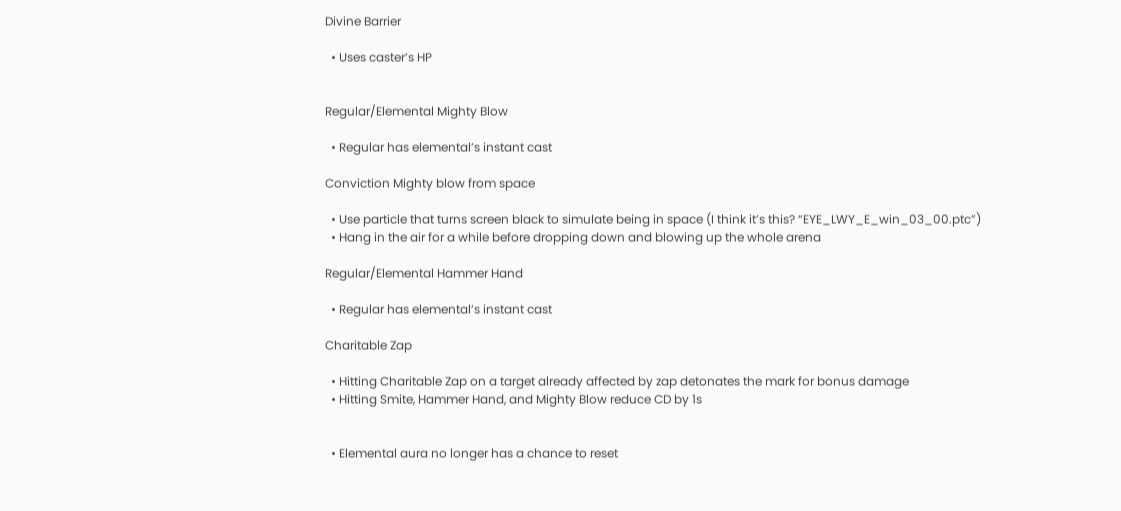Divine Barrier

  • Uses caster’s HP


Regular/Elemental Mighty Blow

  • Regular has elemental’s instant cast

Conviction Mighty blow from space

  • Use particle that turns screen black to simulate being in space (I think it’s this? “EYE_LWY_E_win_03_00.ptc”)
  • Hang in the air for a while before dropping down and blowing up the whole arena

Regular/Elemental Hammer Hand

  • Regular has elemental’s instant cast

Charitable Zap

  • Hitting Charitable Zap on a target already affected by zap detonates the mark for bonus damage
  • Hitting Smite, Hammer Hand, and Mighty Blow reduce CD by 1s


  • Elemental aura no longer has a chance to reset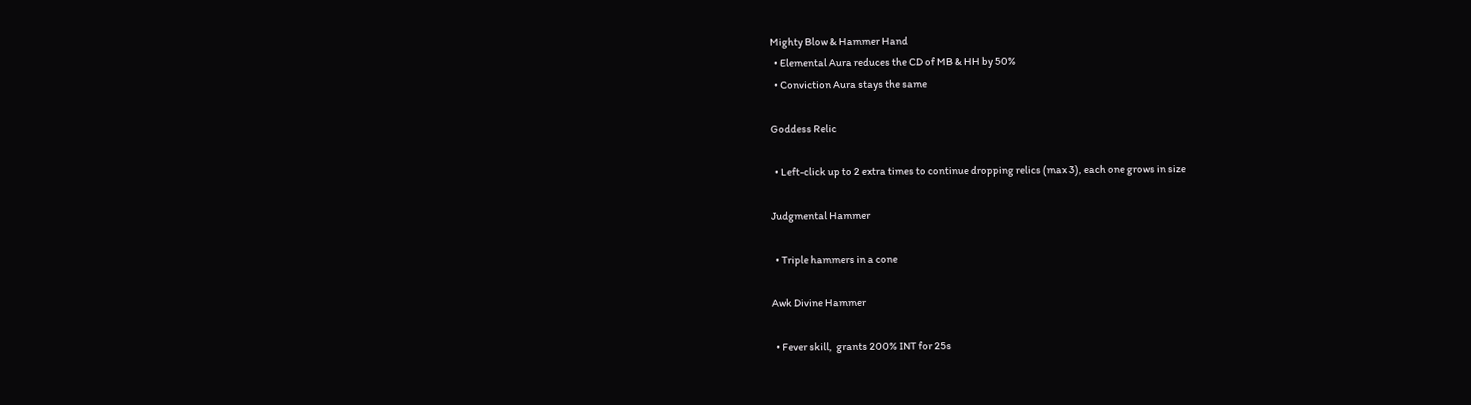Mighty Blow & Hammer Hand
  • Elemental Aura reduces the CD of MB & HH by 50%
  • Conviction Aura stays the same

Goddess Relic

  • Left-click up to 2 extra times to continue dropping relics (max 3), each one grows in size

Judgmental Hammer

  • Triple hammers in a cone

Awk Divine Hammer

  • Fever skill,  grants 200% INT for 25s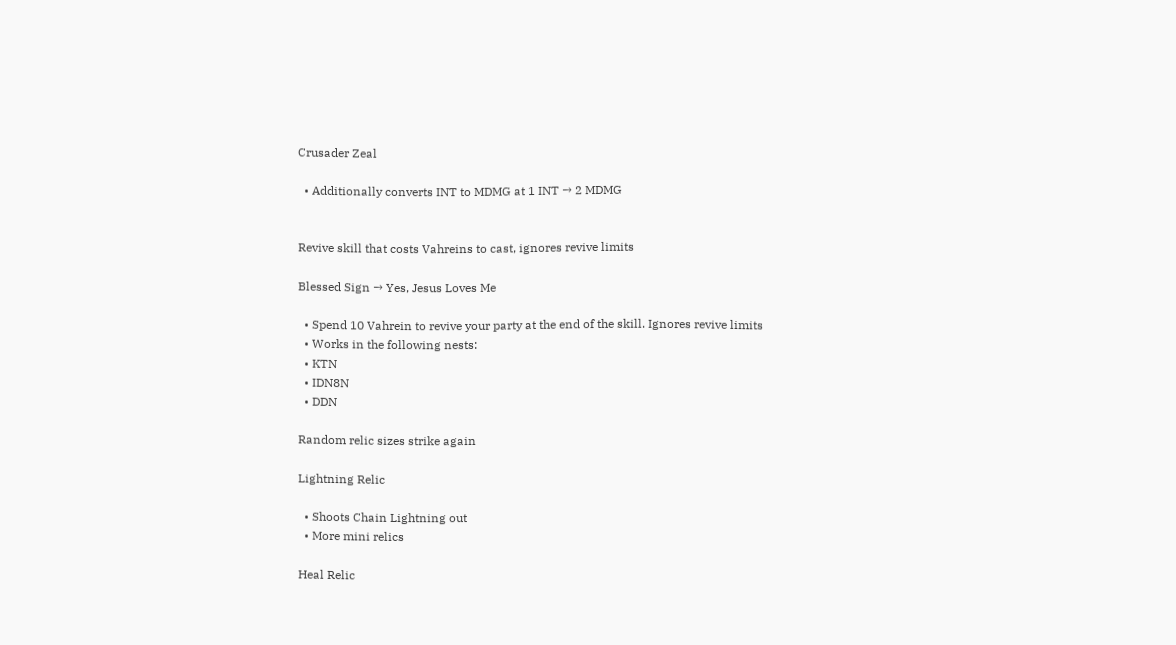Crusader Zeal

  • Additionally converts INT to MDMG at 1 INT → 2 MDMG


Revive skill that costs Vahreins to cast, ignores revive limits

Blessed Sign → Yes, Jesus Loves Me

  • Spend 10 Vahrein to revive your party at the end of the skill. Ignores revive limits
  • Works in the following nests:
  • KTN
  • IDN8N
  • DDN

Random relic sizes strike again

Lightning Relic

  • Shoots Chain Lightning out
  • More mini relics

Heal Relic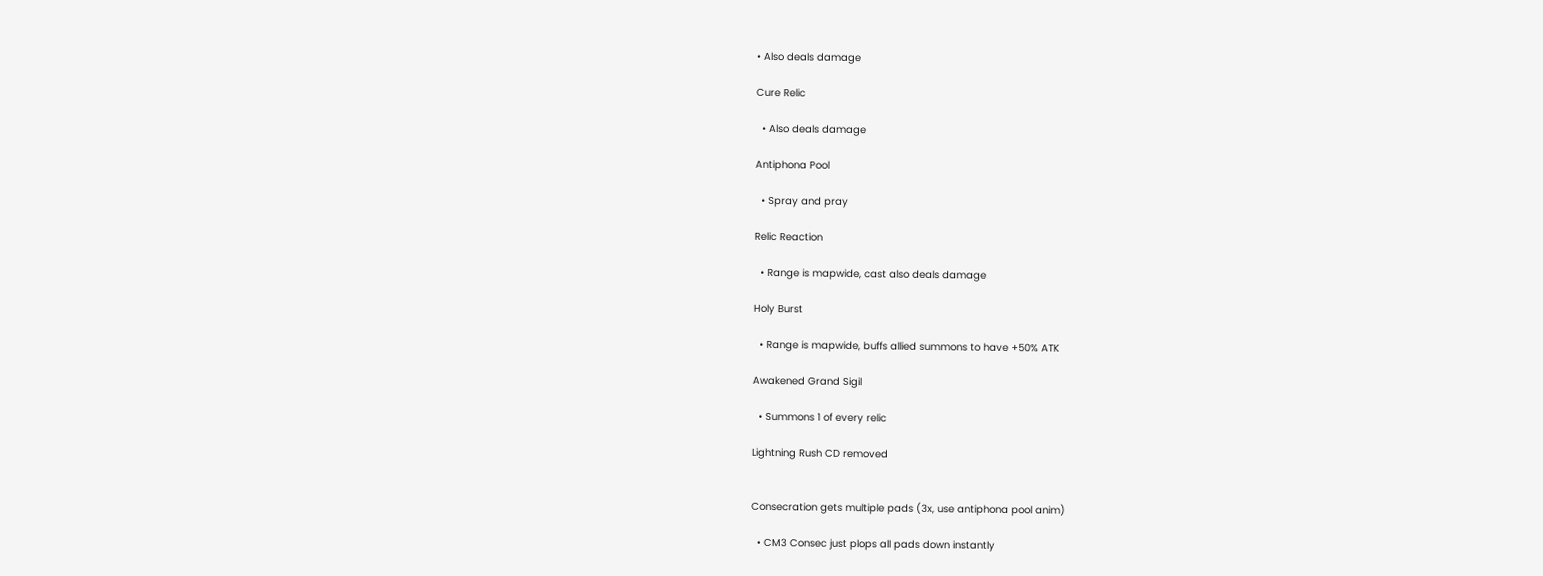• Also deals damage

Cure Relic

  • Also deals damage

Antiphona Pool

  • Spray and pray

Relic Reaction

  • Range is mapwide, cast also deals damage

Holy Burst

  • Range is mapwide, buffs allied summons to have +50% ATK

Awakened Grand Sigil

  • Summons 1 of every relic

Lightning Rush CD removed


Consecration gets multiple pads (3x, use antiphona pool anim)

  • CM3 Consec just plops all pads down instantly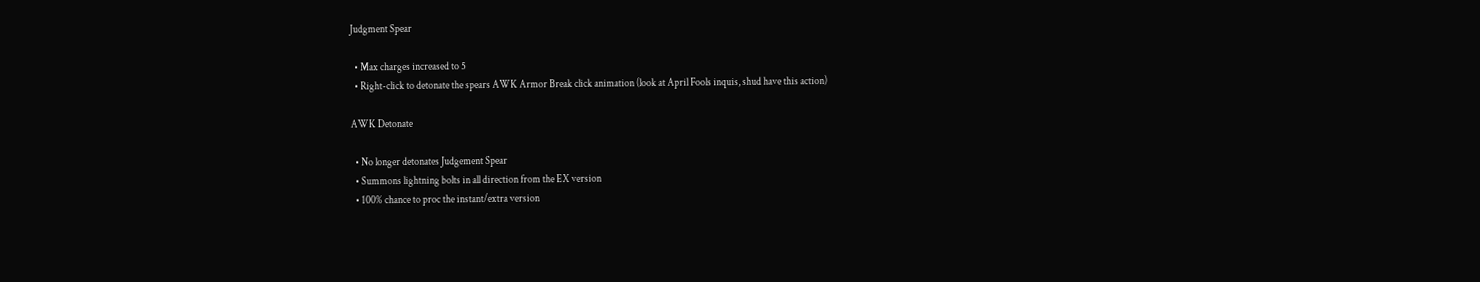Judgment Spear

  • Max charges increased to 5
  • Right-click to detonate the spears AWK Armor Break click animation (look at April Fools inquis, shud have this action)

AWK Detonate

  • No longer detonates Judgement Spear
  • Summons lightning bolts in all direction from the EX version
  • 100% chance to proc the instant/extra version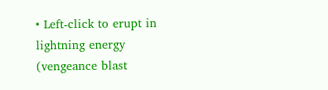• Left-click to erupt in lightning energy (vengeance blast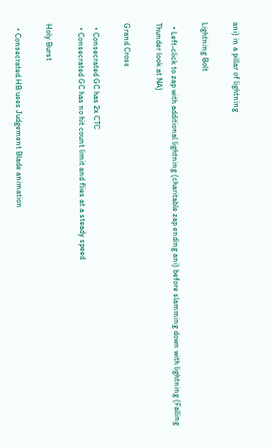ani) in a pillar of lightning

Lightning Bolt

  • Left-click to zap with additional lightning (charitable zap ending ani) before slamming down with lightning (Falling Thunder look at NA)

Grand Cross

  • Consecrated GC has 2x CTC
  • Consecrated GC has no hit count limit and flies at a steady speed

Holy Burst

  • Consecrated HB uses Judgement Blade animation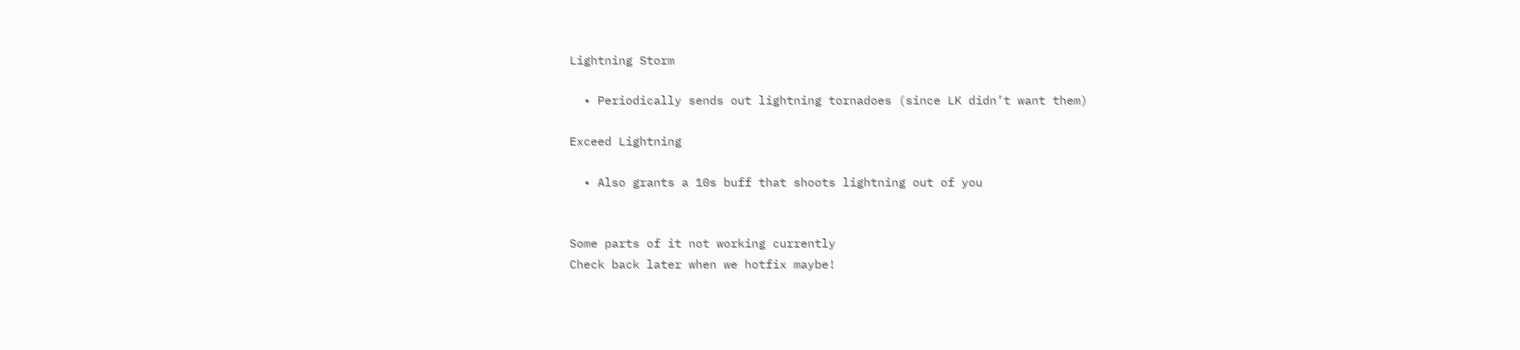Lightning Storm

  • Periodically sends out lightning tornadoes (since LK didn’t want them)

Exceed Lightning

  • Also grants a 10s buff that shoots lightning out of you


Some parts of it not working currently
Check back later when we hotfix maybe!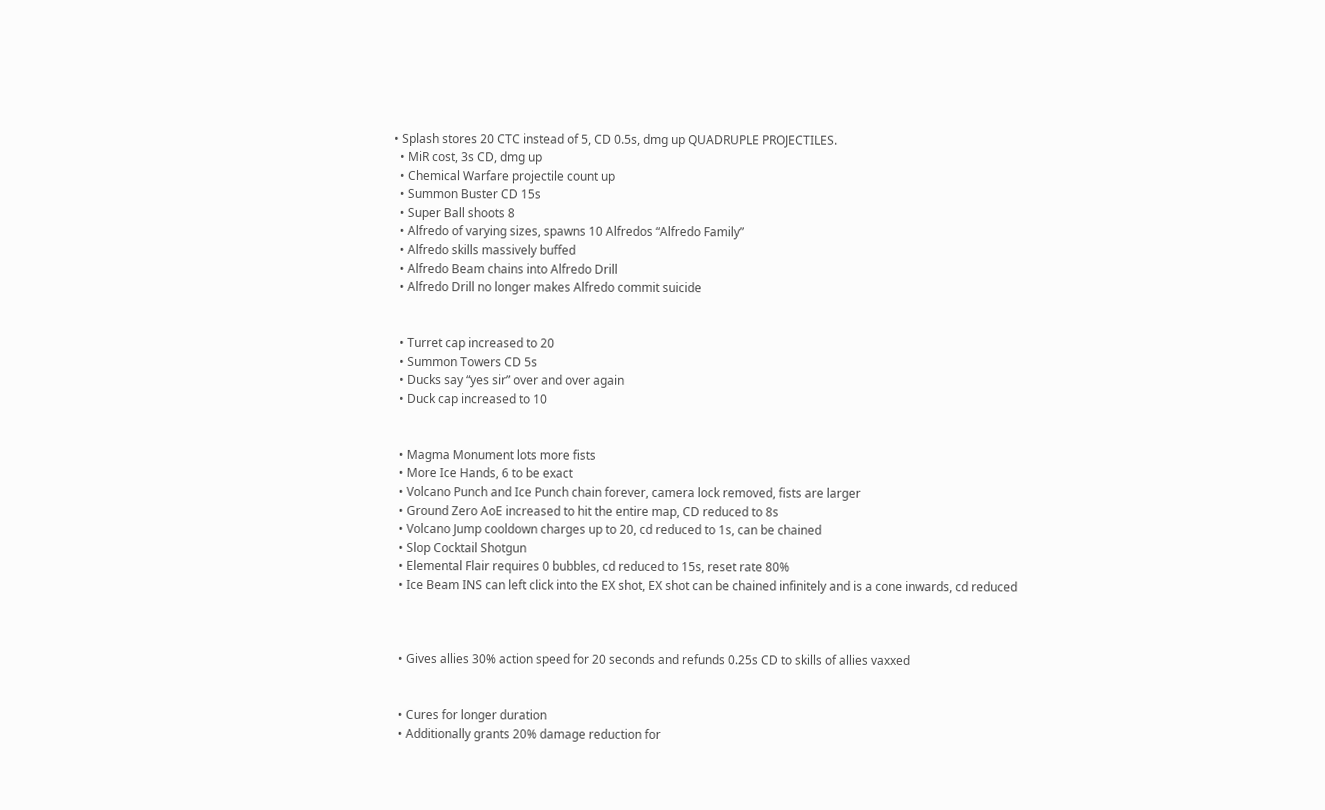• Splash stores 20 CTC instead of 5, CD 0.5s, dmg up QUADRUPLE PROJECTILES.
  • MiR cost, 3s CD, dmg up
  • Chemical Warfare projectile count up
  • Summon Buster CD 15s
  • Super Ball shoots 8
  • Alfredo of varying sizes, spawns 10 Alfredos “Alfredo Family”
  • Alfredo skills massively buffed
  • Alfredo Beam chains into Alfredo Drill
  • Alfredo Drill no longer makes Alfredo commit suicide


  • Turret cap increased to 20
  • Summon Towers CD 5s
  • Ducks say “yes sir” over and over again
  • Duck cap increased to 10


  • Magma Monument lots more fists
  • More Ice Hands, 6 to be exact
  • Volcano Punch and Ice Punch chain forever, camera lock removed, fists are larger
  • Ground Zero AoE increased to hit the entire map, CD reduced to 8s
  • Volcano Jump cooldown charges up to 20, cd reduced to 1s, can be chained
  • Slop Cocktail Shotgun
  • Elemental Flair requires 0 bubbles, cd reduced to 15s, reset rate 80%
  • Ice Beam INS can left click into the EX shot, EX shot can be chained infinitely and is a cone inwards, cd reduced



  • Gives allies 30% action speed for 20 seconds and refunds 0.25s CD to skills of allies vaxxed


  • Cures for longer duration
  • Additionally grants 20% damage reduction for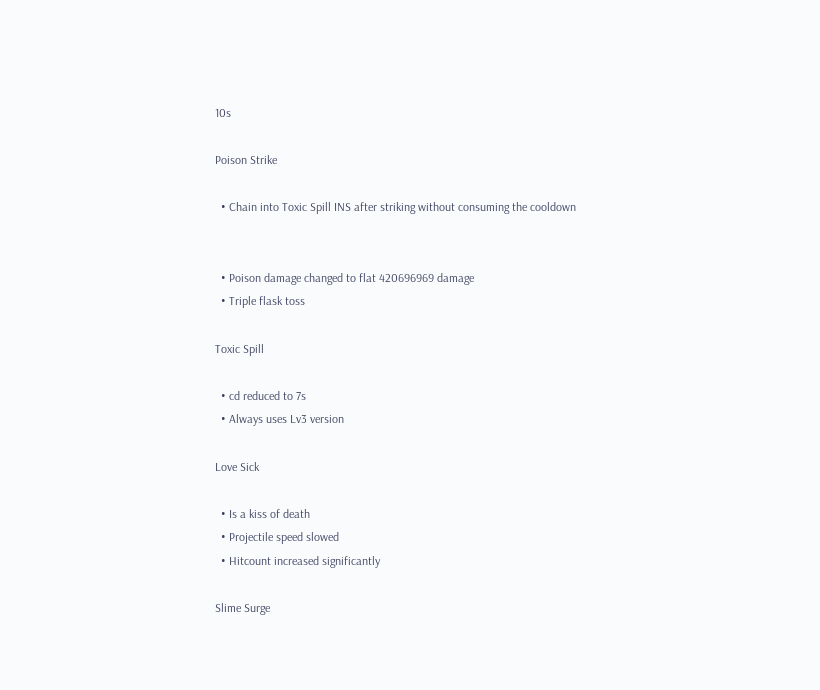10s

Poison Strike

  • Chain into Toxic Spill INS after striking without consuming the cooldown


  • Poison damage changed to flat 420696969 damage
  • Triple flask toss

Toxic Spill

  • cd reduced to 7s
  • Always uses Lv3 version

Love Sick

  • Is a kiss of death
  • Projectile speed slowed
  • Hitcount increased significantly

Slime Surge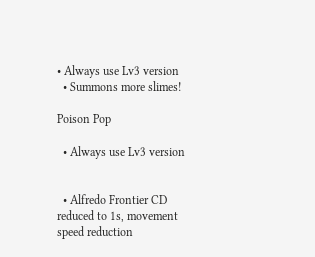• Always use Lv3 version
  • Summons more slimes!

Poison Pop

  • Always use Lv3 version


  • Alfredo Frontier CD reduced to 1s, movement speed reduction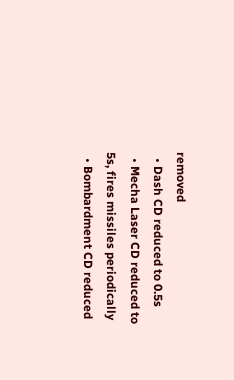removed
  • Dash CD reduced to 0.5s
  • Mecha Laser CD reduced to 5s, fires missiles periodically
  • Bombardment CD reduced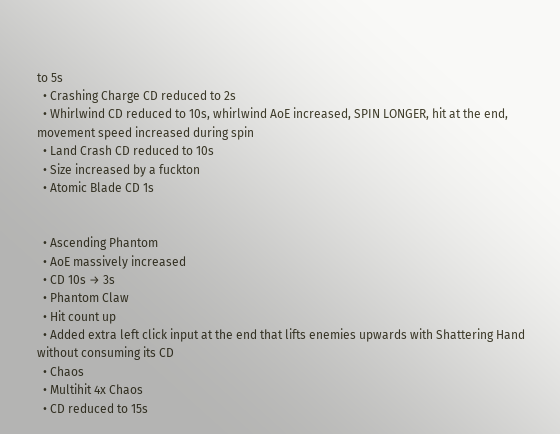to 5s
  • Crashing Charge CD reduced to 2s
  • Whirlwind CD reduced to 10s, whirlwind AoE increased, SPIN LONGER, hit at the end, movement speed increased during spin
  • Land Crash CD reduced to 10s
  • Size increased by a fuckton
  • Atomic Blade CD 1s


  • Ascending Phantom
  • AoE massively increased
  • CD 10s → 3s
  • Phantom Claw
  • Hit count up
  • Added extra left click input at the end that lifts enemies upwards with Shattering Hand without consuming its CD
  • Chaos
  • Multihit 4x Chaos
  • CD reduced to 15s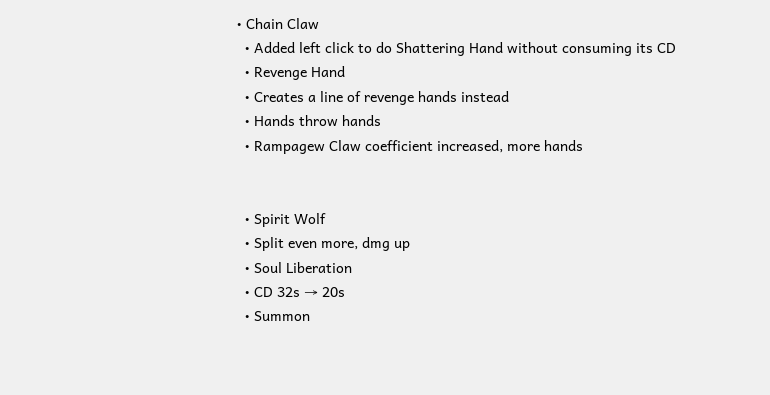• Chain Claw
  • Added left click to do Shattering Hand without consuming its CD
  • Revenge Hand
  • Creates a line of revenge hands instead
  • Hands throw hands
  • Rampagew Claw coefficient increased, more hands


  • Spirit Wolf
  • Split even more, dmg up
  • Soul Liberation
  • CD 32s → 20s
  • Summon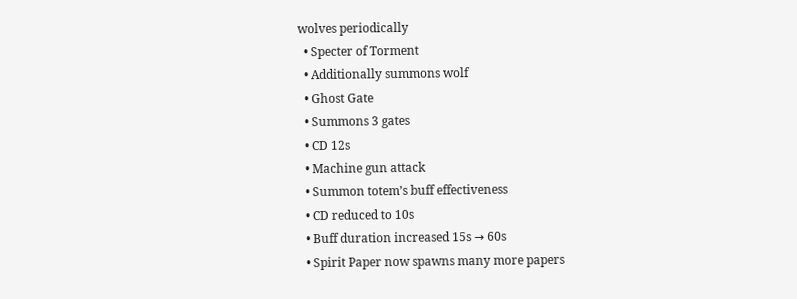wolves periodically
  • Specter of Torment
  • Additionally summons wolf
  • Ghost Gate
  • Summons 3 gates
  • CD 12s
  • Machine gun attack
  • Summon totem’s buff effectiveness
  • CD reduced to 10s
  • Buff duration increased 15s → 60s
  • Spirit Paper now spawns many more papers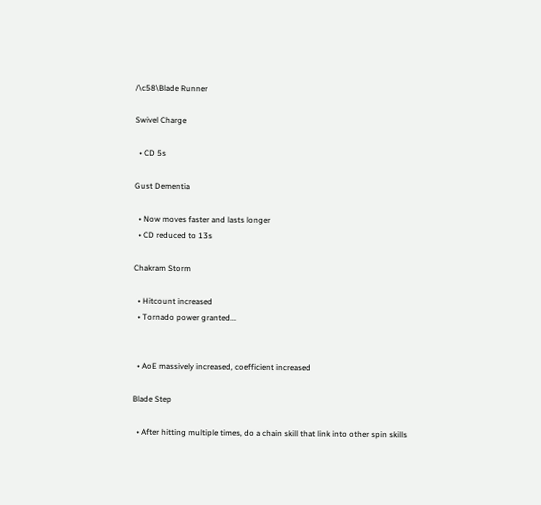/\c58\Blade Runner

Swivel Charge

  • CD 5s

Gust Dementia

  • Now moves faster and lasts longer
  • CD reduced to 13s

Chakram Storm

  • Hitcount increased
  • Tornado power granted...


  • AoE massively increased, coefficient increased

Blade Step

  • After hitting multiple times, do a chain skill that link into other spin skills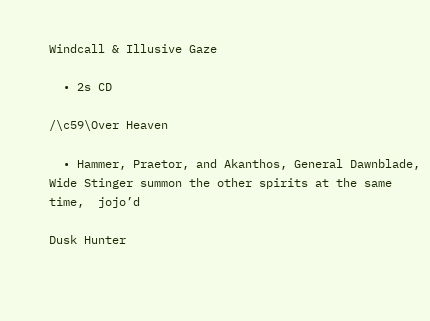Windcall & Illusive Gaze

  • 2s CD

/\c59\Over Heaven

  • Hammer, Praetor, and Akanthos, General Dawnblade, Wide Stinger summon the other spirits at the same time,  jojo’d

Dusk Hunter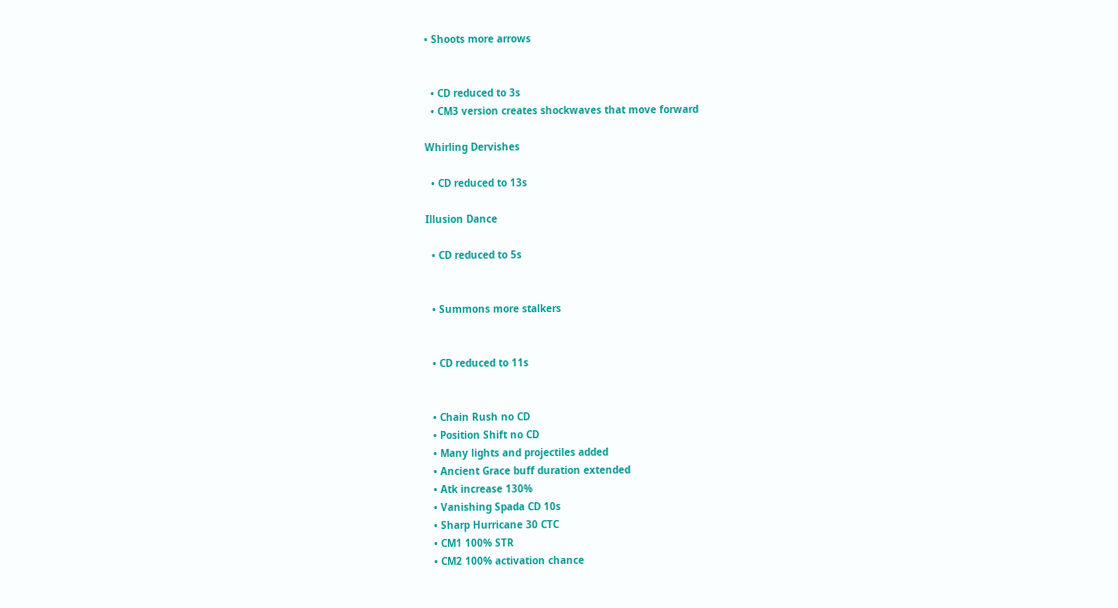• Shoots more arrows


  • CD reduced to 3s
  • CM3 version creates shockwaves that move forward

Whirling Dervishes

  • CD reduced to 13s

Illusion Dance

  • CD reduced to 5s


  • Summons more stalkers


  • CD reduced to 11s


  • Chain Rush no CD
  • Position Shift no CD
  • Many lights and projectiles added
  • Ancient Grace buff duration extended
  • Atk increase 130%
  • Vanishing Spada CD 10s
  • Sharp Hurricane 30 CTC
  • CM1 100% STR
  • CM2 100% activation chance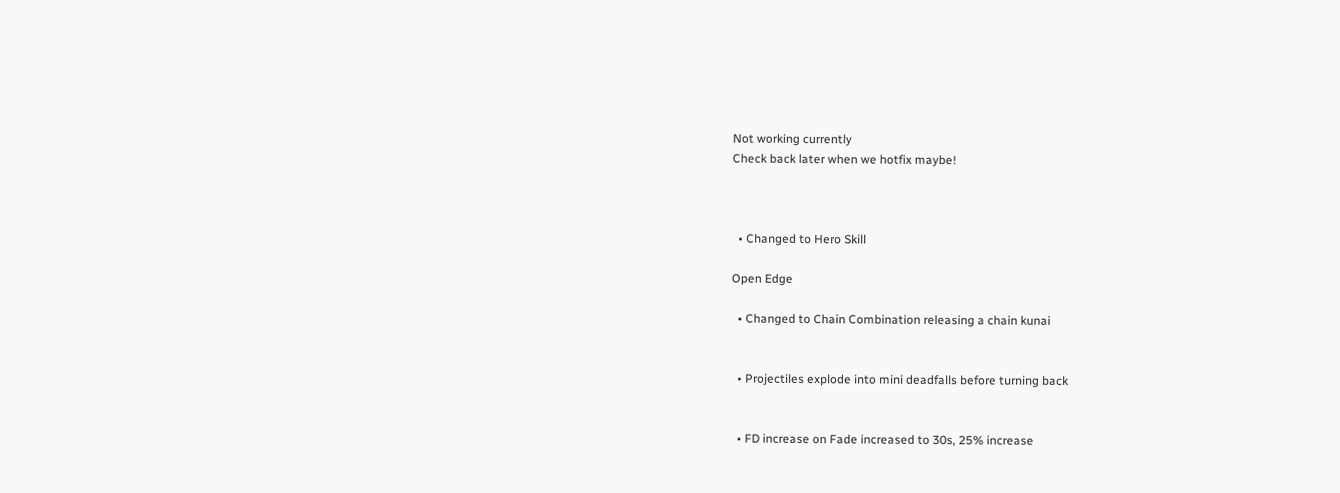Not working currently
Check back later when we hotfix maybe!



  • Changed to Hero Skill

Open Edge

  • Changed to Chain Combination releasing a chain kunai


  • Projectiles explode into mini deadfalls before turning back


  • FD increase on Fade increased to 30s, 25% increase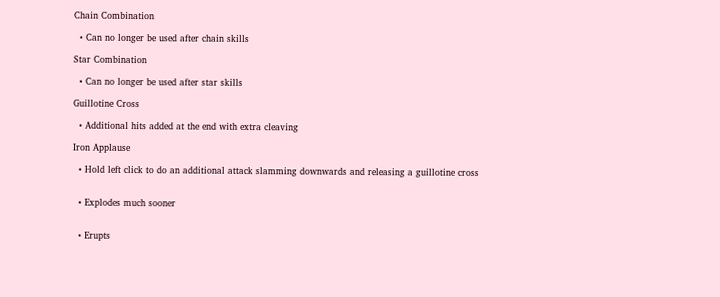Chain Combination

  • Can no longer be used after chain skills

Star Combination

  • Can no longer be used after star skills

Guillotine Cross

  • Additional hits added at the end with extra cleaving

Iron Applause

  • Hold left click to do an additional attack slamming downwards and releasing a guillotine cross


  • Explodes much sooner


  • Erupts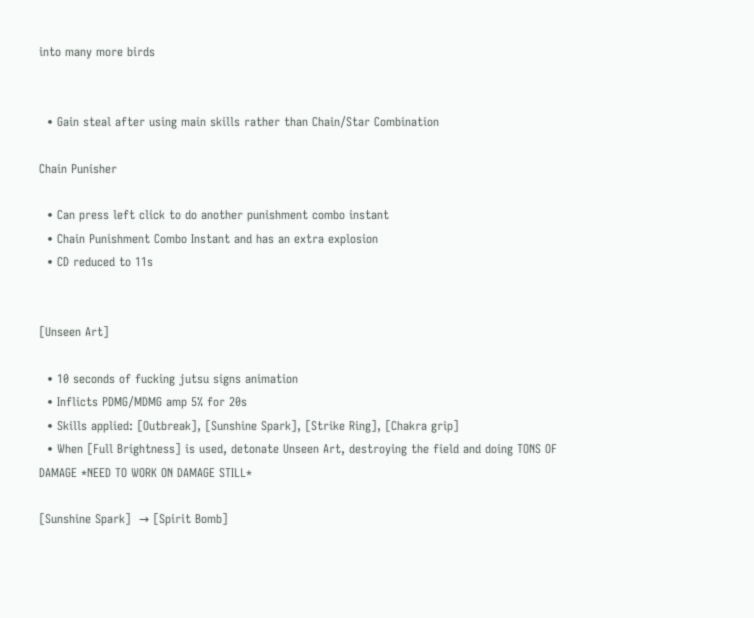into many more birds


  • Gain steal after using main skills rather than Chain/Star Combination

Chain Punisher

  • Can press left click to do another punishment combo instant
  • Chain Punishment Combo Instant and has an extra explosion
  • CD reduced to 11s


[Unseen Art]

  • 10 seconds of fucking jutsu signs animation
  • Inflicts PDMG/MDMG amp 5% for 20s
  • Skills applied: [Outbreak], [Sunshine Spark], [Strike Ring], [Chakra grip]
  • When [Full Brightness] is used, detonate Unseen Art, destroying the field and doing TONS OF DAMAGE *NEED TO WORK ON DAMAGE STILL*

[Sunshine Spark]  → [Spirit Bomb]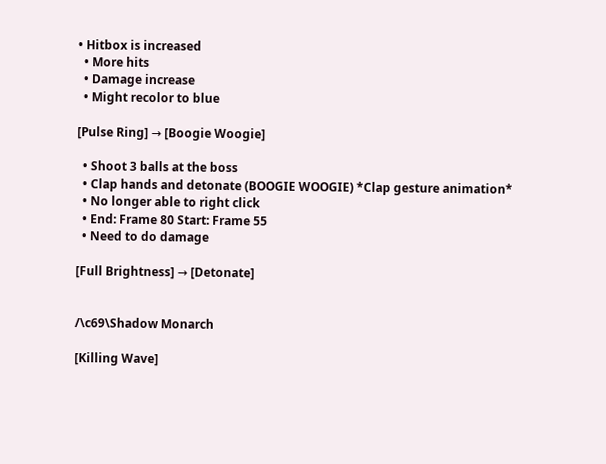• Hitbox is increased
  • More hits
  • Damage increase
  • Might recolor to blue

[Pulse Ring] → [Boogie Woogie]

  • Shoot 3 balls at the boss
  • Clap hands and detonate (BOOGIE WOOGIE) *Clap gesture animation*
  • No longer able to right click
  • End: Frame 80 Start: Frame 55
  • Need to do damage

[Full Brightness] → [Detonate]


/\c69\Shadow Monarch

[Killing Wave]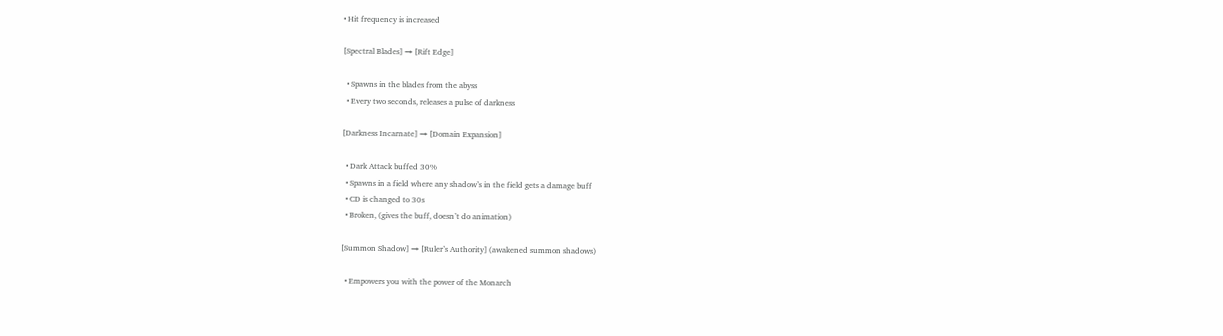• Hit frequency is increased

[Spectral Blades] → [Rift Edge]

  • Spawns in the blades from the abyss
  • Every two seconds, releases a pulse of darkness

[Darkness Incarnate] → [Domain Expansion]

  • Dark Attack buffed 30%
  • Spawns in a field where any shadow’s in the field gets a damage buff
  • CD is changed to 30s
  • Broken, (gives the buff, doesn’t do animation)

[Summon Shadow] → [Ruler’s Authority] (awakened summon shadows)

  • Empowers you with the power of the Monarch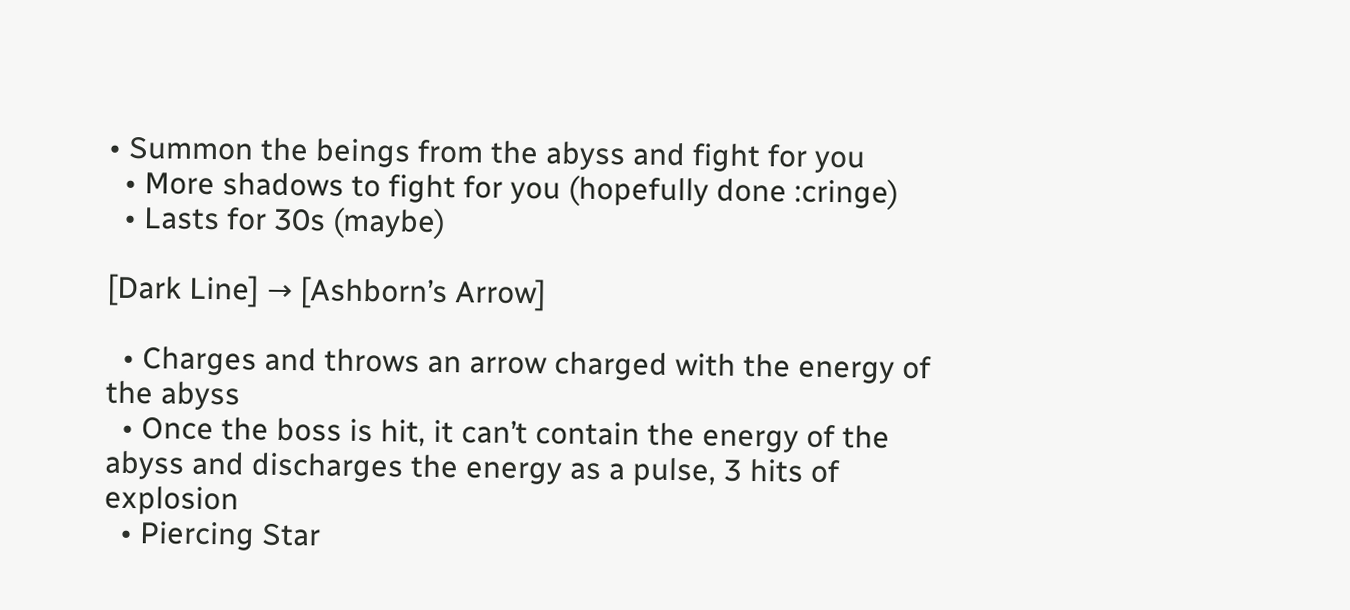• Summon the beings from the abyss and fight for you
  • More shadows to fight for you (hopefully done :cringe)
  • Lasts for 30s (maybe)

[Dark Line] → [Ashborn’s Arrow]

  • Charges and throws an arrow charged with the energy of the abyss
  • Once the boss is hit, it can’t contain the energy of the abyss and discharges the energy as a pulse, 3 hits of explosion
  • Piercing Star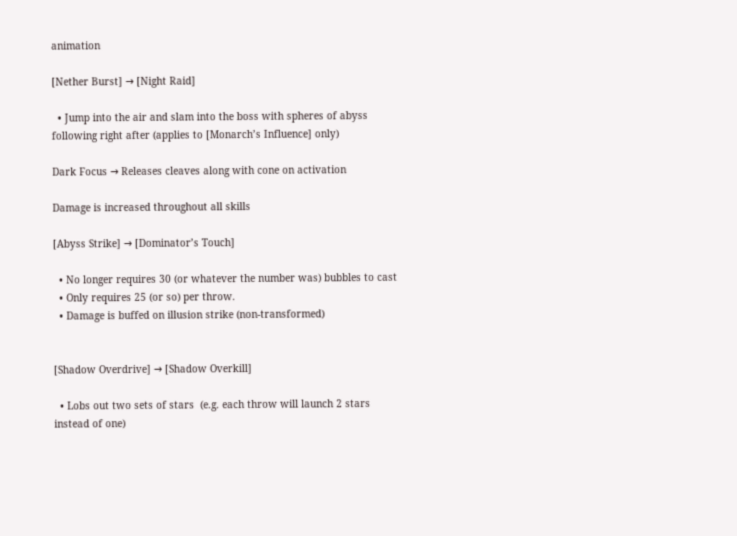animation

[Nether Burst] → [Night Raid]

  • Jump into the air and slam into the boss with spheres of abyss following right after (applies to [Monarch’s Influence] only)

Dark Focus → Releases cleaves along with cone on activation

Damage is increased throughout all skills

[Abyss Strike] → [Dominator’s Touch]

  • No longer requires 30 (or whatever the number was) bubbles to cast
  • Only requires 25 (or so) per throw.
  • Damage is buffed on illusion strike (non-transformed)


[Shadow Overdrive] → [Shadow Overkill]

  • Lobs out two sets of stars  (e.g. each throw will launch 2 stars instead of one)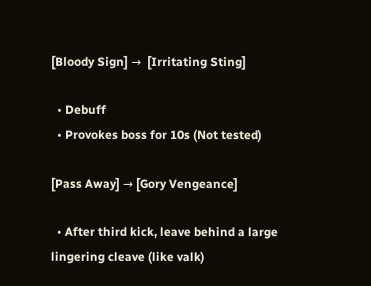[Bloody Sign] →  [Irritating Sting]

  • Debuff
  • Provokes boss for 10s (Not tested)

[Pass Away] → [Gory Vengeance]

  • After third kick, leave behind a large lingering cleave (like valk)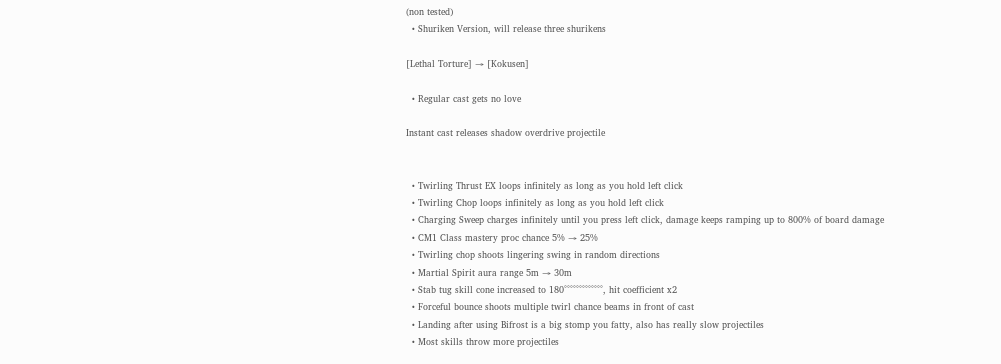(non tested)
  • Shuriken Version, will release three shurikens

[Lethal Torture] → [Kokusen]

  • Regular cast gets no love

Instant cast releases shadow overdrive projectile


  • Twirling Thrust EX loops infinitely as long as you hold left click
  • Twirling Chop loops infinitely as long as you hold left click
  • Charging Sweep charges infinitely until you press left click, damage keeps ramping up to 800% of board damage
  • CM1 Class mastery proc chance 5% → 25%
  • Twirling chop shoots lingering swing in random directions
  • Martial Spirit aura range 5m → 30m
  • Stab tug skill cone increased to 180°°°°°°°°°°°°°, hit coefficient x2
  • Forceful bounce shoots multiple twirl chance beams in front of cast
  • Landing after using Bifrost is a big stomp you fatty, also has really slow projectiles
  • Most skills throw more projectiles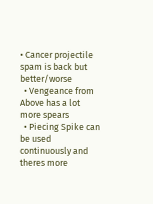• Cancer projectile spam is back but better/worse
  • Vengeance from Above has a lot more spears
  • Piecing Spike can be used continuously and theres more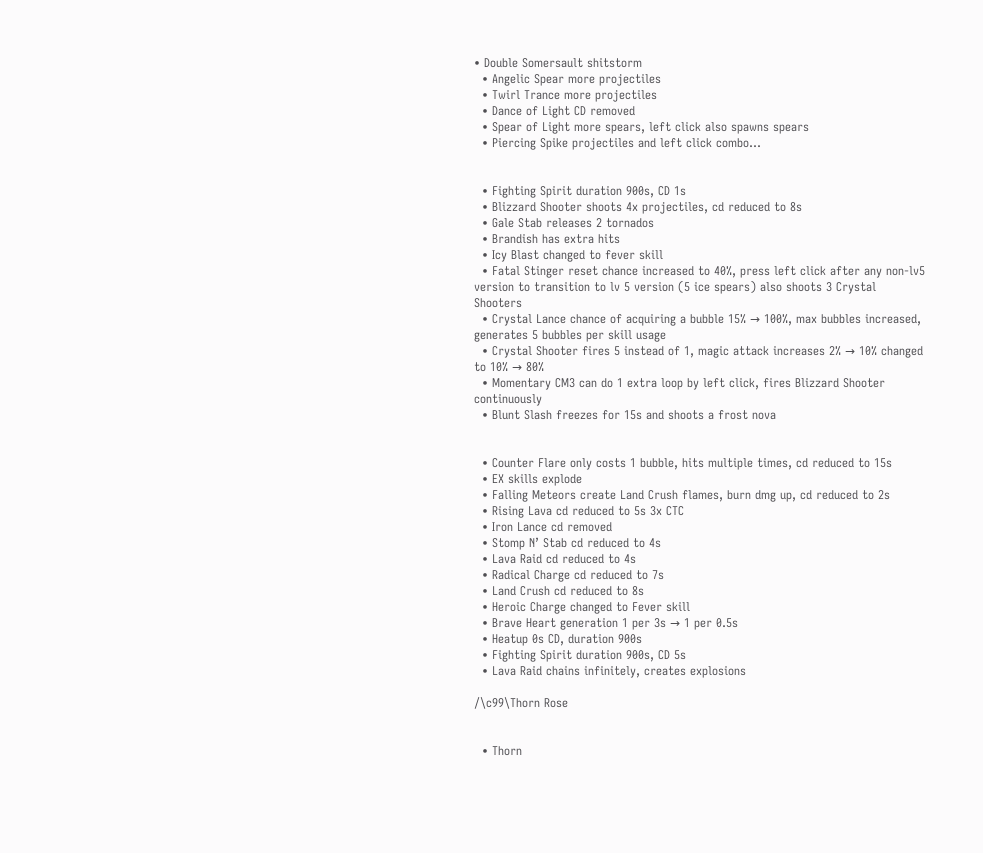• Double Somersault shitstorm
  • Angelic Spear more projectiles
  • Twirl Trance more projectiles
  • Dance of Light CD removed
  • Spear of Light more spears, left click also spawns spears
  • Piercing Spike projectiles and left click combo...


  • Fighting Spirit duration 900s, CD 1s
  • Blizzard Shooter shoots 4x projectiles, cd reduced to 8s
  • Gale Stab releases 2 tornados
  • Brandish has extra hits
  • Icy Blast changed to fever skill
  • Fatal Stinger reset chance increased to 40%, press left click after any non-lv5 version to transition to lv 5 version (5 ice spears) also shoots 3 Crystal Shooters
  • Crystal Lance chance of acquiring a bubble 15% → 100%, max bubbles increased, generates 5 bubbles per skill usage
  • Crystal Shooter fires 5 instead of 1, magic attack increases 2% → 10% changed to 10% → 80%
  • Momentary CM3 can do 1 extra loop by left click, fires Blizzard Shooter continuously
  • Blunt Slash freezes for 15s and shoots a frost nova


  • Counter Flare only costs 1 bubble, hits multiple times, cd reduced to 15s
  • EX skills explode
  • Falling Meteors create Land Crush flames, burn dmg up, cd reduced to 2s
  • Rising Lava cd reduced to 5s 3x CTC
  • Iron Lance cd removed
  • Stomp N’ Stab cd reduced to 4s
  • Lava Raid cd reduced to 4s
  • Radical Charge cd reduced to 7s
  • Land Crush cd reduced to 8s
  • Heroic Charge changed to Fever skill
  • Brave Heart generation 1 per 3s → 1 per 0.5s
  • Heatup 0s CD, duration 900s
  • Fighting Spirit duration 900s, CD 5s
  • Lava Raid chains infinitely, creates explosions

/\c99\Thorn Rose


  • Thorn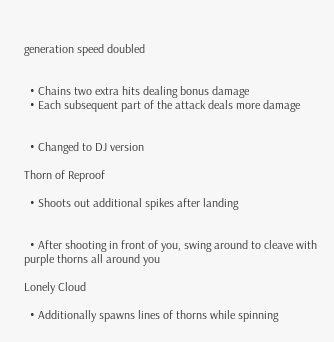generation speed doubled


  • Chains two extra hits dealing bonus damage
  • Each subsequent part of the attack deals more damage


  • Changed to DJ version

Thorn of Reproof

  • Shoots out additional spikes after landing


  • After shooting in front of you, swing around to cleave with purple thorns all around you

Lonely Cloud

  • Additionally spawns lines of thorns while spinning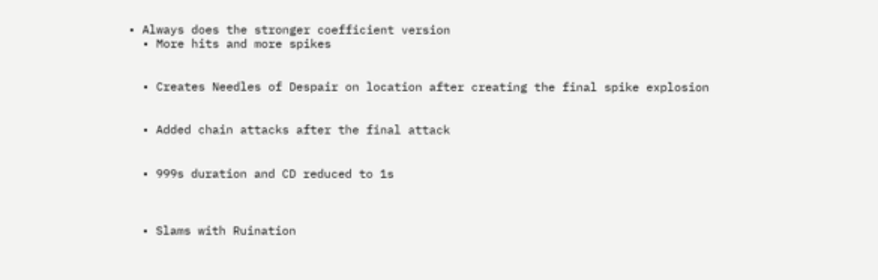• Always does the stronger coefficient version
  • More hits and more spikes


  • Creates Needles of Despair on location after creating the final spike explosion


  • Added chain attacks after the final attack


  • 999s duration and CD reduced to 1s



  • Slams with Ruination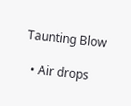Taunting Blow

  • Air drops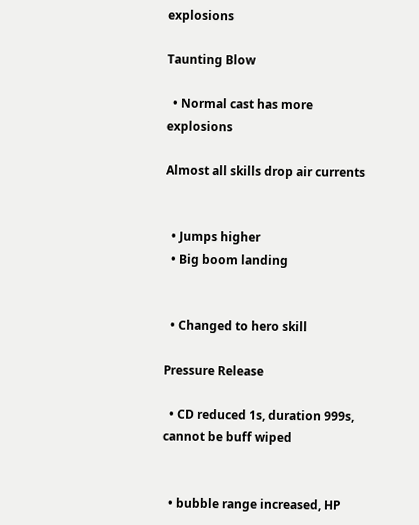explosions

Taunting Blow

  • Normal cast has more explosions

Almost all skills drop air currents


  • Jumps higher
  • Big boom landing


  • Changed to hero skill

Pressure Release

  • CD reduced 1s, duration 999s, cannot be buff wiped


  • bubble range increased, HP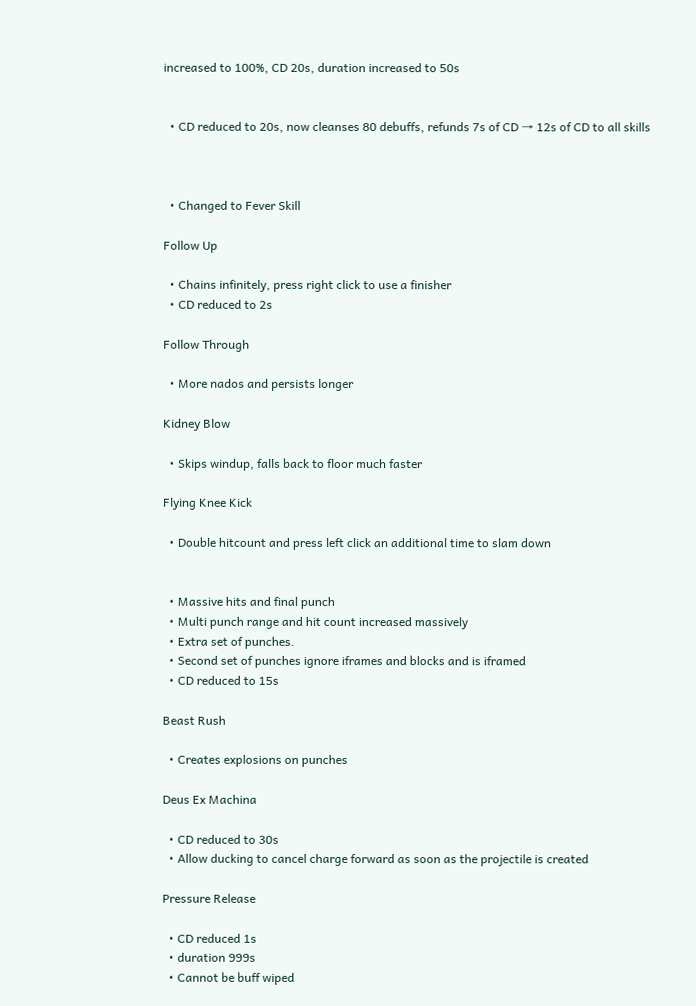increased to 100%, CD 20s, duration increased to 50s


  • CD reduced to 20s, now cleanses 80 debuffs, refunds 7s of CD → 12s of CD to all skills



  • Changed to Fever Skill

Follow Up

  • Chains infinitely, press right click to use a finisher
  • CD reduced to 2s

Follow Through

  • More nados and persists longer

Kidney Blow

  • Skips windup, falls back to floor much faster

Flying Knee Kick

  • Double hitcount and press left click an additional time to slam down


  • Massive hits and final punch
  • Multi punch range and hit count increased massively
  • Extra set of punches.
  • Second set of punches ignore iframes and blocks and is iframed
  • CD reduced to 15s

Beast Rush

  • Creates explosions on punches

Deus Ex Machina

  • CD reduced to 30s
  • Allow ducking to cancel charge forward as soon as the projectile is created

Pressure Release

  • CD reduced 1s
  • duration 999s
  • Cannot be buff wiped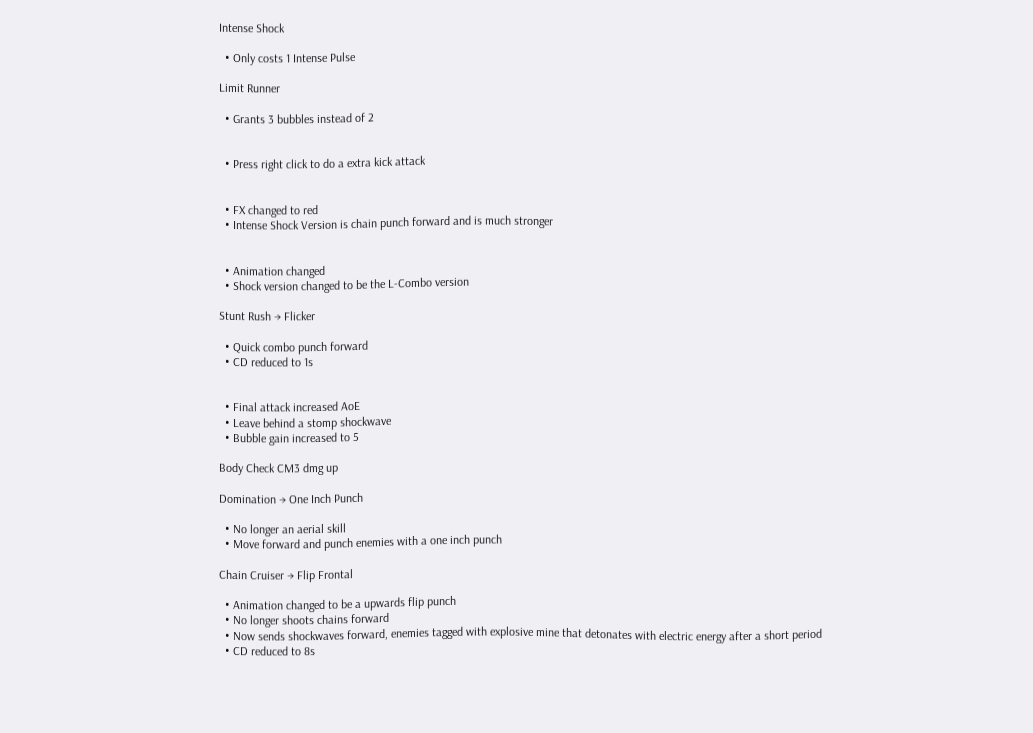Intense Shock

  • Only costs 1 Intense Pulse

Limit Runner

  • Grants 3 bubbles instead of 2


  • Press right click to do a extra kick attack


  • FX changed to red
  • Intense Shock Version is chain punch forward and is much stronger


  • Animation changed
  • Shock version changed to be the L-Combo version

Stunt Rush → Flicker

  • Quick combo punch forward
  • CD reduced to 1s


  • Final attack increased AoE
  • Leave behind a stomp shockwave
  • Bubble gain increased to 5

Body Check CM3 dmg up

Domination → One Inch Punch

  • No longer an aerial skill
  • Move forward and punch enemies with a one inch punch

Chain Cruiser → Flip Frontal

  • Animation changed to be a upwards flip punch
  • No longer shoots chains forward
  • Now sends shockwaves forward, enemies tagged with explosive mine that detonates with electric energy after a short period
  • CD reduced to 8s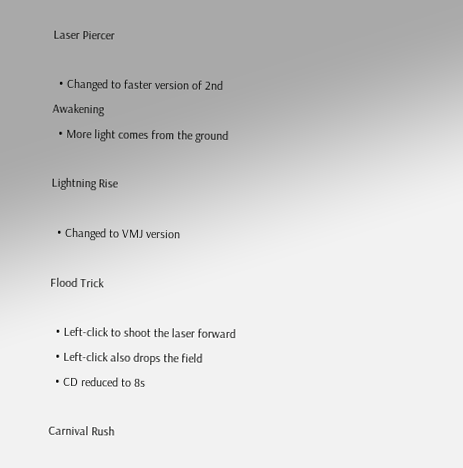Laser Piercer

  • Changed to faster version of 2nd Awakening
  • More light comes from the ground

Lightning Rise

  • Changed to VMJ version

Flood Trick

  • Left-click to shoot the laser forward
  • Left-click also drops the field
  • CD reduced to 8s

Carnival Rush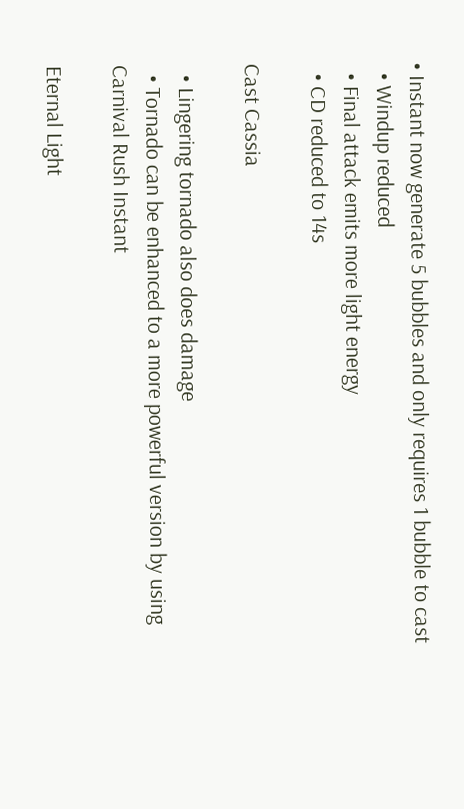• Instant now generate 5 bubbles and only requires 1 bubble to cast
  • Windup reduced
  • Final attack emits more light energy
  • CD reduced to 14s

Cast Cassia

  • Lingering tornado also does damage
  • Tornado can be enhanced to a more powerful version by using Carnival Rush Instant

Eternal Light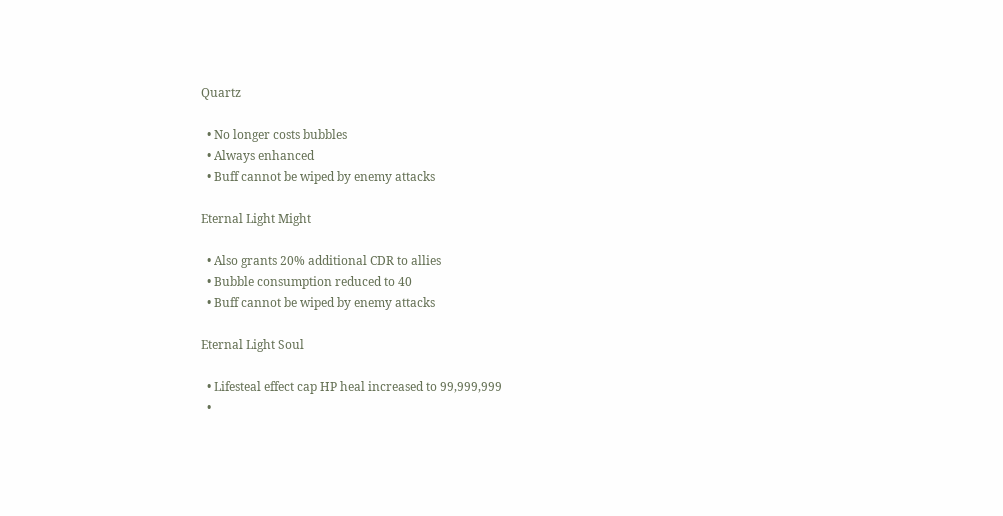Quartz

  • No longer costs bubbles
  • Always enhanced
  • Buff cannot be wiped by enemy attacks

Eternal Light Might

  • Also grants 20% additional CDR to allies
  • Bubble consumption reduced to 40
  • Buff cannot be wiped by enemy attacks

Eternal Light Soul

  • Lifesteal effect cap HP heal increased to 99,999,999
  •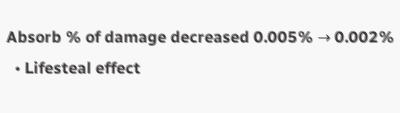Absorb % of damage decreased 0.005% → 0.002%
  • Lifesteal effect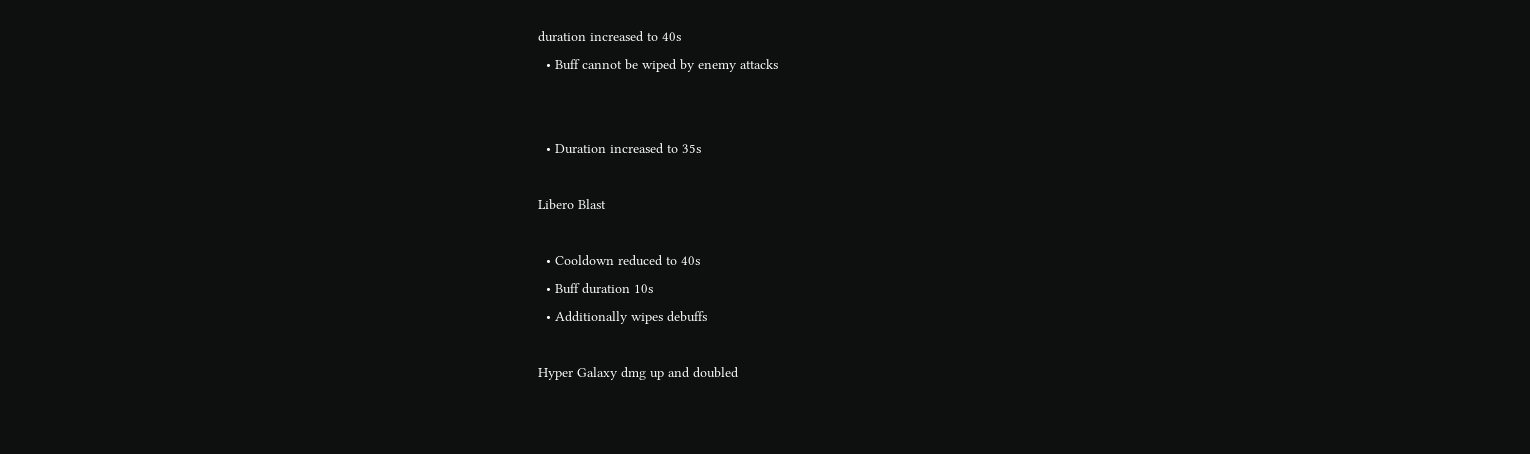duration increased to 40s
  • Buff cannot be wiped by enemy attacks


  • Duration increased to 35s

Libero Blast

  • Cooldown reduced to 40s
  • Buff duration 10s
  • Additionally wipes debuffs

Hyper Galaxy dmg up and doubled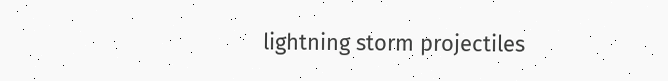lightning storm projectiles